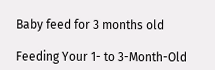Baby feed for 3 months old

Feeding Your 1- to 3-Month-Old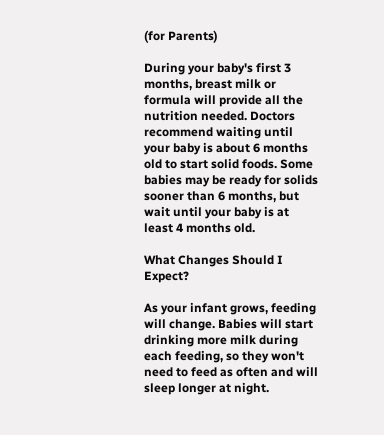(for Parents)

During your baby's first 3 months, breast milk or formula will provide all the nutrition needed. Doctors recommend waiting until your baby is about 6 months old to start solid foods. Some babies may be ready for solids sooner than 6 months, but wait until your baby is at least 4 months old.

What Changes Should I Expect?

As your infant grows, feeding will change. Babies will start drinking more milk during each feeding, so they won't need to feed as often and will sleep longer at night.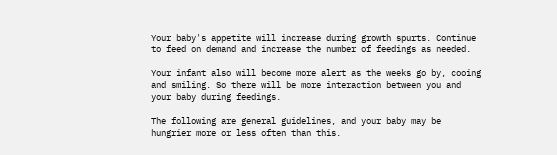Your baby's appetite will increase during growth spurts. Continue to feed on demand and increase the number of feedings as needed.

Your infant also will become more alert as the weeks go by, cooing and smiling. So there will be more interaction between you and your baby during feedings.

The following are general guidelines, and your baby may be hungrier more or less often than this.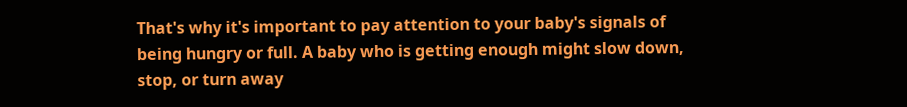That's why it's important to pay attention to your baby's signals of being hungry or full. A baby who is getting enough might slow down, stop, or turn away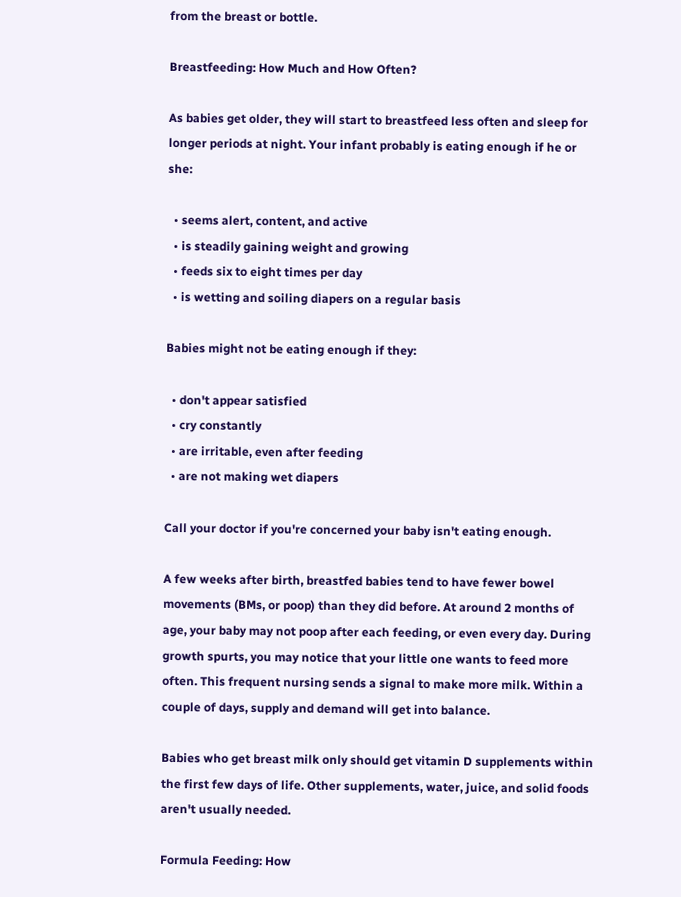from the breast or bottle.

Breastfeeding: How Much and How Often?

As babies get older, they will start to breastfeed less often and sleep for longer periods at night. Your infant probably is eating enough if he or she:

  • seems alert, content, and active
  • is steadily gaining weight and growing
  • feeds six to eight times per day
  • is wetting and soiling diapers on a regular basis

Babies might not be eating enough if they:

  • don't appear satisfied
  • cry constantly
  • are irritable, even after feeding
  • are not making wet diapers

Call your doctor if you're concerned your baby isn't eating enough.

A few weeks after birth, breastfed babies tend to have fewer bowel movements (BMs, or poop) than they did before. At around 2 months of age, your baby may not poop after each feeding, or even every day. During growth spurts, you may notice that your little one wants to feed more often. This frequent nursing sends a signal to make more milk. Within a couple of days, supply and demand will get into balance.

Babies who get breast milk only should get vitamin D supplements within the first few days of life. Other supplements, water, juice, and solid foods aren't usually needed.

Formula Feeding: How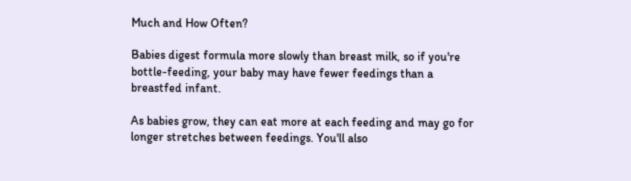Much and How Often?

Babies digest formula more slowly than breast milk, so if you're bottle-feeding, your baby may have fewer feedings than a breastfed infant.

As babies grow, they can eat more at each feeding and may go for longer stretches between feedings. You'll also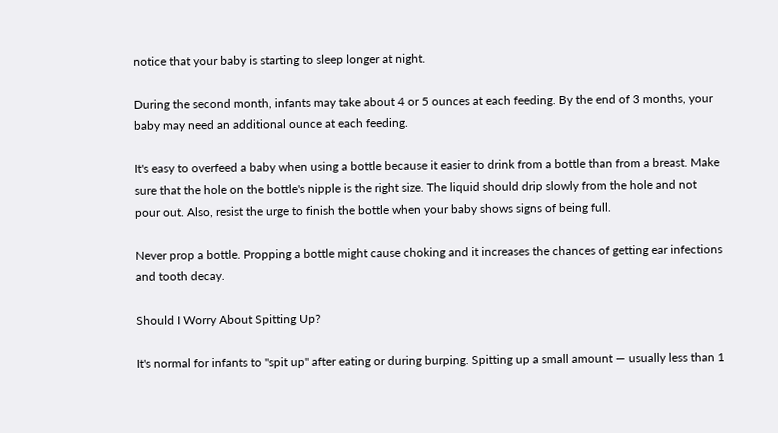notice that your baby is starting to sleep longer at night.

During the second month, infants may take about 4 or 5 ounces at each feeding. By the end of 3 months, your baby may need an additional ounce at each feeding.

It's easy to overfeed a baby when using a bottle because it easier to drink from a bottle than from a breast. Make sure that the hole on the bottle's nipple is the right size. The liquid should drip slowly from the hole and not pour out. Also, resist the urge to finish the bottle when your baby shows signs of being full.

Never prop a bottle. Propping a bottle might cause choking and it increases the chances of getting ear infections and tooth decay.

Should I Worry About Spitting Up?

It's normal for infants to "spit up" after eating or during burping. Spitting up a small amount — usually less than 1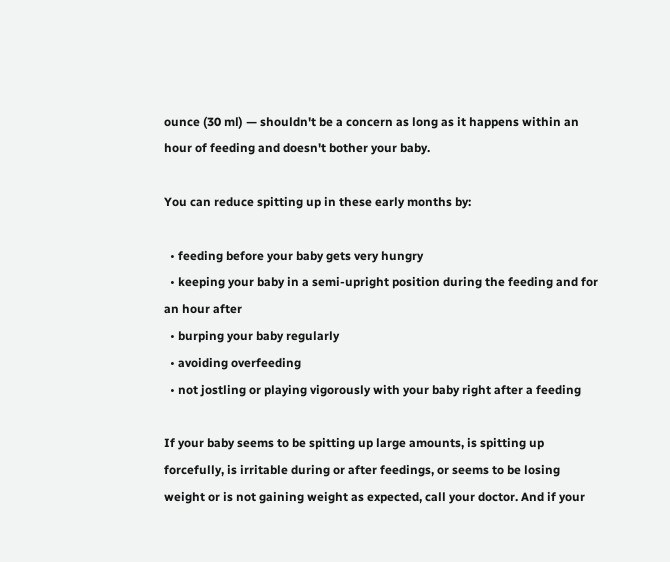ounce (30 ml) — shouldn't be a concern as long as it happens within an hour of feeding and doesn't bother your baby.

You can reduce spitting up in these early months by:

  • feeding before your baby gets very hungry
  • keeping your baby in a semi-upright position during the feeding and for an hour after
  • burping your baby regularly
  • avoiding overfeeding
  • not jostling or playing vigorously with your baby right after a feeding

If your baby seems to be spitting up large amounts, is spitting up forcefully, is irritable during or after feedings, or seems to be losing weight or is not gaining weight as expected, call your doctor. And if your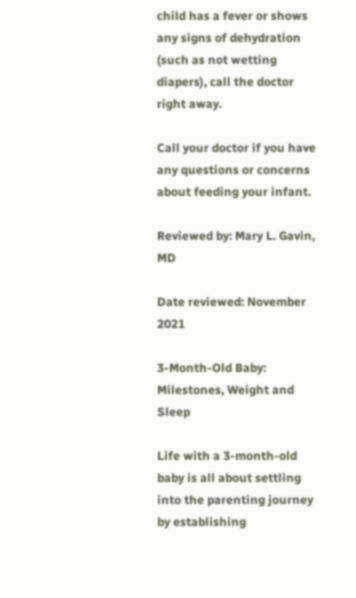child has a fever or shows any signs of dehydration (such as not wetting diapers), call the doctor right away.

Call your doctor if you have any questions or concerns about feeding your infant.

Reviewed by: Mary L. Gavin, MD

Date reviewed: November 2021

3-Month-Old Baby: Milestones, Weight and Sleep

Life with a 3-month-old baby is all about settling into the parenting journey by establishing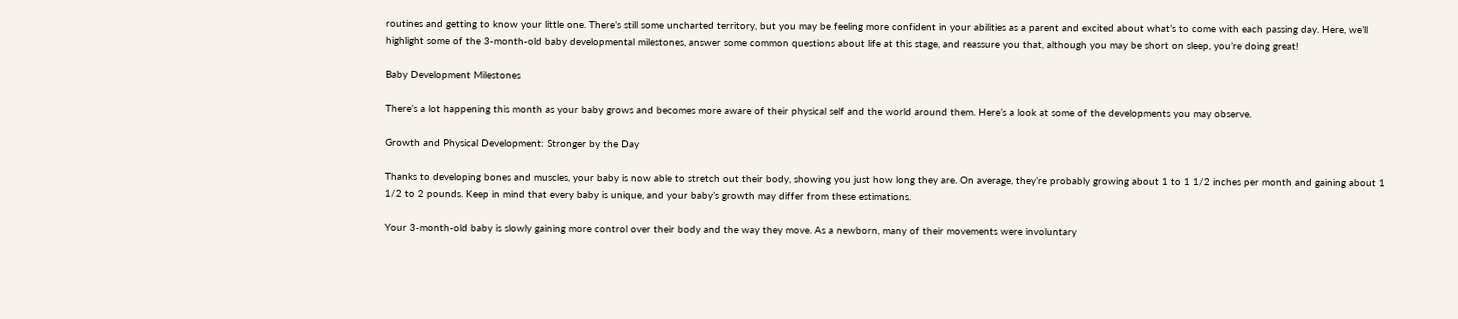routines and getting to know your little one. There’s still some uncharted territory, but you may be feeling more confident in your abilities as a parent and excited about what’s to come with each passing day. Here, we’ll highlight some of the 3-month-old baby developmental milestones, answer some common questions about life at this stage, and reassure you that, although you may be short on sleep, you’re doing great!

Baby Development Milestones

There’s a lot happening this month as your baby grows and becomes more aware of their physical self and the world around them. Here’s a look at some of the developments you may observe.

Growth and Physical Development: Stronger by the Day

Thanks to developing bones and muscles, your baby is now able to stretch out their body, showing you just how long they are. On average, they’re probably growing about 1 to 1 1/2 inches per month and gaining about 1 1/2 to 2 pounds. Keep in mind that every baby is unique, and your baby’s growth may differ from these estimations.

Your 3-month-old baby is slowly gaining more control over their body and the way they move. As a newborn, many of their movements were involuntary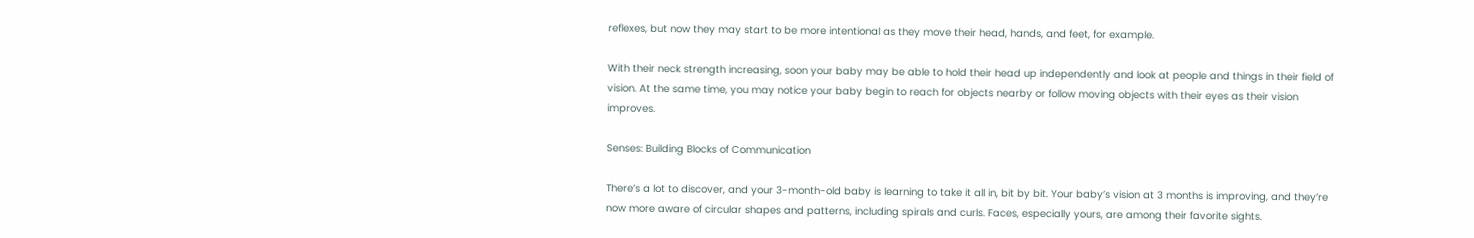reflexes, but now they may start to be more intentional as they move their head, hands, and feet, for example.

With their neck strength increasing, soon your baby may be able to hold their head up independently and look at people and things in their field of vision. At the same time, you may notice your baby begin to reach for objects nearby or follow moving objects with their eyes as their vision improves.

Senses: Building Blocks of Communication

There’s a lot to discover, and your 3-month-old baby is learning to take it all in, bit by bit. Your baby’s vision at 3 months is improving, and they’re now more aware of circular shapes and patterns, including spirals and curls. Faces, especially yours, are among their favorite sights.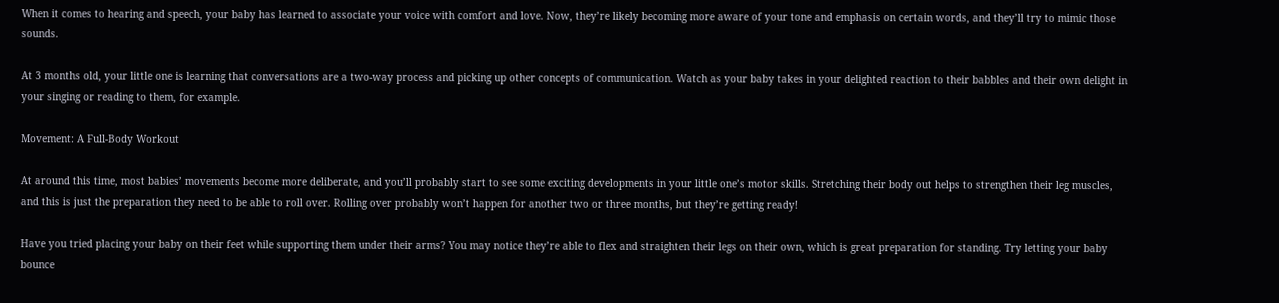When it comes to hearing and speech, your baby has learned to associate your voice with comfort and love. Now, they’re likely becoming more aware of your tone and emphasis on certain words, and they’ll try to mimic those sounds.

At 3 months old, your little one is learning that conversations are a two-way process and picking up other concepts of communication. Watch as your baby takes in your delighted reaction to their babbles and their own delight in your singing or reading to them, for example.

Movement: A Full-Body Workout

At around this time, most babies’ movements become more deliberate, and you’ll probably start to see some exciting developments in your little one’s motor skills. Stretching their body out helps to strengthen their leg muscles, and this is just the preparation they need to be able to roll over. Rolling over probably won’t happen for another two or three months, but they’re getting ready!

Have you tried placing your baby on their feet while supporting them under their arms? You may notice they’re able to flex and straighten their legs on their own, which is great preparation for standing. Try letting your baby bounce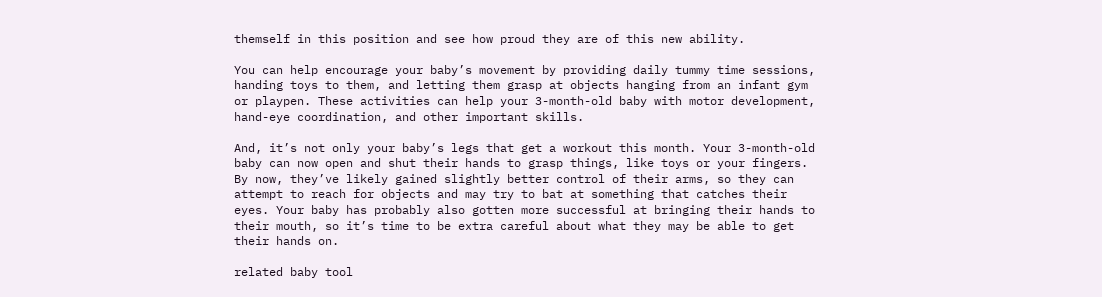themself in this position and see how proud they are of this new ability.

You can help encourage your baby’s movement by providing daily tummy time sessions, handing toys to them, and letting them grasp at objects hanging from an infant gym or playpen. These activities can help your 3-month-old baby with motor development, hand-eye coordination, and other important skills.

And, it’s not only your baby’s legs that get a workout this month. Your 3-month-old baby can now open and shut their hands to grasp things, like toys or your fingers. By now, they’ve likely gained slightly better control of their arms, so they can attempt to reach for objects and may try to bat at something that catches their eyes. Your baby has probably also gotten more successful at bringing their hands to their mouth, so it’s time to be extra careful about what they may be able to get their hands on.

related baby tool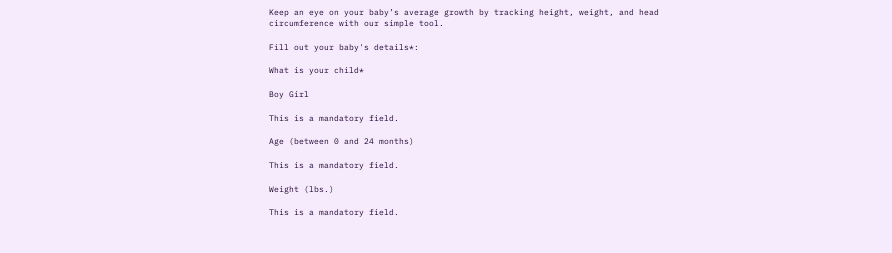Keep an eye on your baby’s average growth by tracking height, weight, and head circumference with our simple tool.

Fill out your baby's details*:

What is your child*

Boy Girl

This is a mandatory field.

Age (between 0 and 24 months)

This is a mandatory field.

Weight (lbs.)

This is a mandatory field.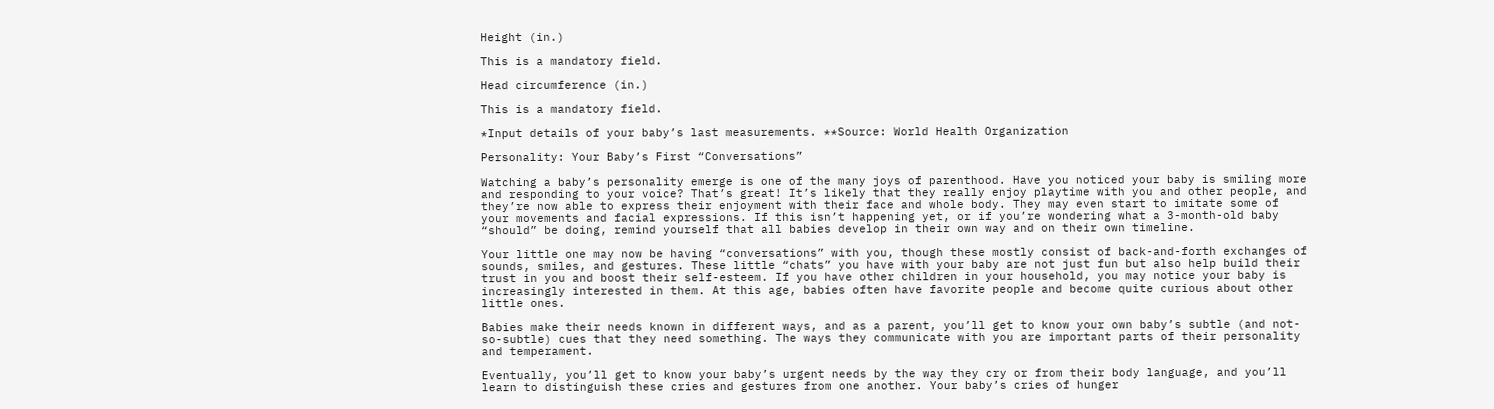Height (in.)

This is a mandatory field.

Head circumference (in.)

This is a mandatory field.

*Input details of your baby’s last measurements. **Source: World Health Organization

Personality: Your Baby’s First “Conversations”

Watching a baby’s personality emerge is one of the many joys of parenthood. Have you noticed your baby is smiling more and responding to your voice? That’s great! It’s likely that they really enjoy playtime with you and other people, and they’re now able to express their enjoyment with their face and whole body. They may even start to imitate some of your movements and facial expressions. If this isn’t happening yet, or if you’re wondering what a 3-month-old baby “should” be doing, remind yourself that all babies develop in their own way and on their own timeline.

Your little one may now be having “conversations” with you, though these mostly consist of back-and-forth exchanges of sounds, smiles, and gestures. These little “chats” you have with your baby are not just fun but also help build their trust in you and boost their self-esteem. If you have other children in your household, you may notice your baby is increasingly interested in them. At this age, babies often have favorite people and become quite curious about other little ones.

Babies make their needs known in different ways, and as a parent, you’ll get to know your own baby’s subtle (and not-so-subtle) cues that they need something. The ways they communicate with you are important parts of their personality and temperament.

Eventually, you’ll get to know your baby’s urgent needs by the way they cry or from their body language, and you’ll learn to distinguish these cries and gestures from one another. Your baby’s cries of hunger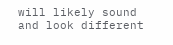will likely sound and look different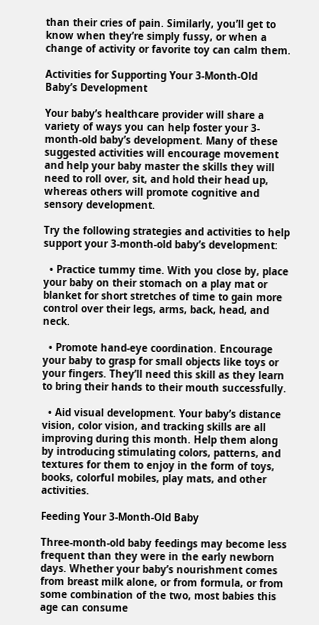than their cries of pain. Similarly, you’ll get to know when they’re simply fussy, or when a change of activity or favorite toy can calm them.

Activities for Supporting Your 3-Month-Old Baby’s Development

Your baby’s healthcare provider will share a variety of ways you can help foster your 3-month-old baby’s development. Many of these suggested activities will encourage movement and help your baby master the skills they will need to roll over, sit, and hold their head up, whereas others will promote cognitive and sensory development.

Try the following strategies and activities to help support your 3-month-old baby’s development:

  • Practice tummy time. With you close by, place your baby on their stomach on a play mat or blanket for short stretches of time to gain more control over their legs, arms, back, head, and neck.

  • Promote hand-eye coordination. Encourage your baby to grasp for small objects like toys or your fingers. They’ll need this skill as they learn to bring their hands to their mouth successfully.

  • Aid visual development. Your baby’s distance vision, color vision, and tracking skills are all improving during this month. Help them along by introducing stimulating colors, patterns, and textures for them to enjoy in the form of toys, books, colorful mobiles, play mats, and other activities.

Feeding Your 3-Month-Old Baby

Three-month-old baby feedings may become less frequent than they were in the early newborn days. Whether your baby’s nourishment comes from breast milk alone, or from formula, or from some combination of the two, most babies this age can consume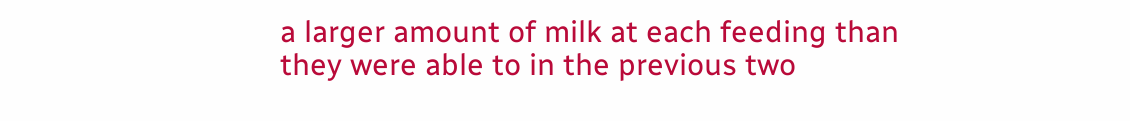a larger amount of milk at each feeding than they were able to in the previous two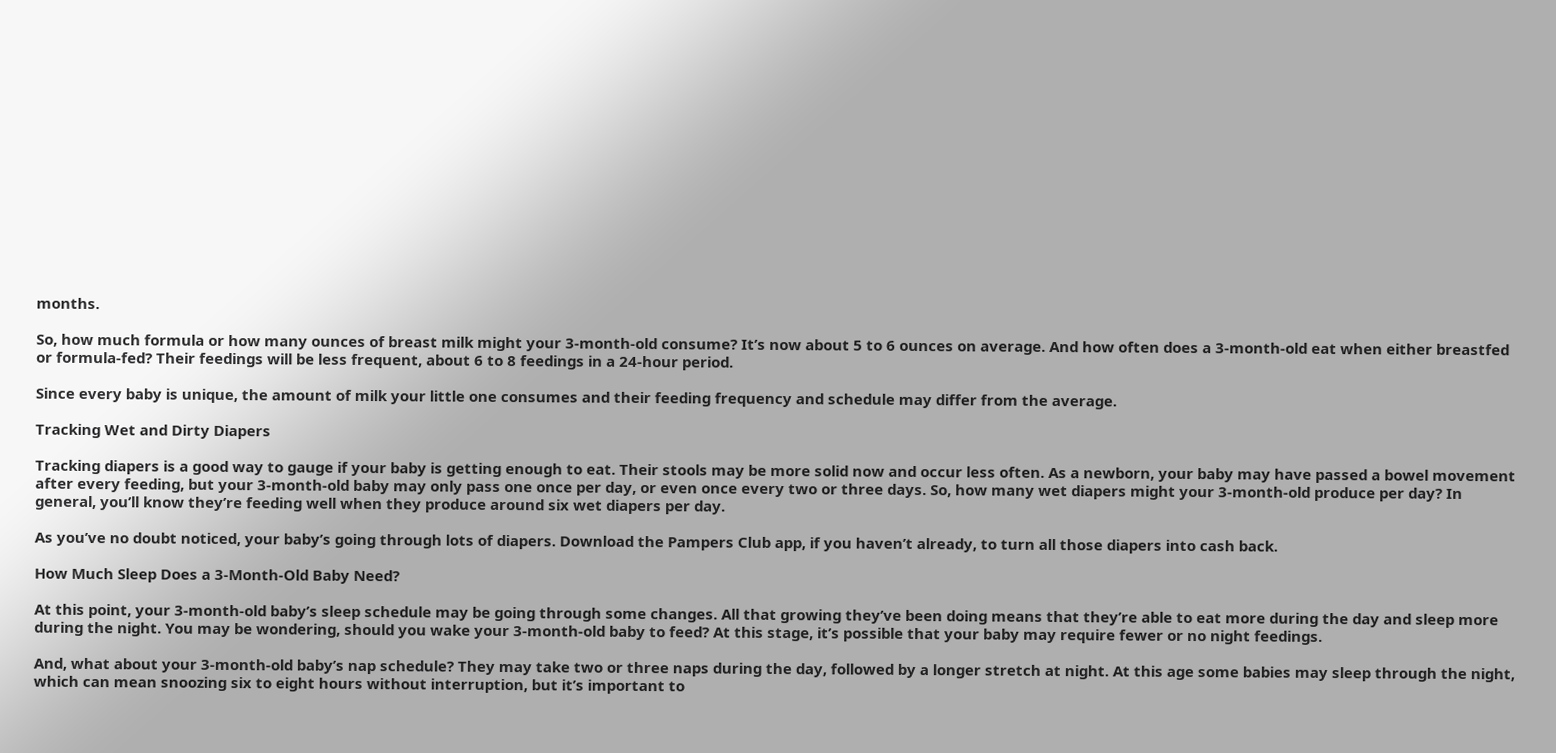months.

So, how much formula or how many ounces of breast milk might your 3-month-old consume? It’s now about 5 to 6 ounces on average. And how often does a 3-month-old eat when either breastfed or formula-fed? Their feedings will be less frequent, about 6 to 8 feedings in a 24-hour period.

Since every baby is unique, the amount of milk your little one consumes and their feeding frequency and schedule may differ from the average.

Tracking Wet and Dirty Diapers

Tracking diapers is a good way to gauge if your baby is getting enough to eat. Their stools may be more solid now and occur less often. As a newborn, your baby may have passed a bowel movement after every feeding, but your 3-month-old baby may only pass one once per day, or even once every two or three days. So, how many wet diapers might your 3-month-old produce per day? In general, you’ll know they’re feeding well when they produce around six wet diapers per day.

As you’ve no doubt noticed, your baby’s going through lots of diapers. Download the Pampers Club app, if you haven’t already, to turn all those diapers into cash back.

How Much Sleep Does a 3-Month-Old Baby Need?

At this point, your 3-month-old baby’s sleep schedule may be going through some changes. All that growing they’ve been doing means that they’re able to eat more during the day and sleep more during the night. You may be wondering, should you wake your 3-month-old baby to feed? At this stage, it’s possible that your baby may require fewer or no night feedings.

And, what about your 3-month-old baby’s nap schedule? They may take two or three naps during the day, followed by a longer stretch at night. At this age some babies may sleep through the night, which can mean snoozing six to eight hours without interruption, but it’s important to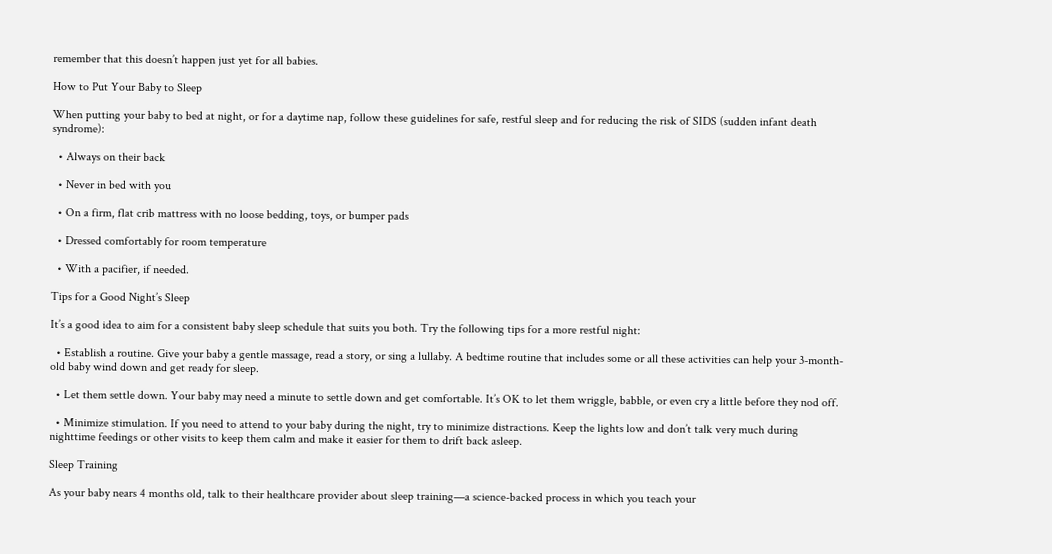remember that this doesn’t happen just yet for all babies.

How to Put Your Baby to Sleep

When putting your baby to bed at night, or for a daytime nap, follow these guidelines for safe, restful sleep and for reducing the risk of SIDS (sudden infant death syndrome):

  • Always on their back

  • Never in bed with you

  • On a firm, flat crib mattress with no loose bedding, toys, or bumper pads

  • Dressed comfortably for room temperature

  • With a pacifier, if needed.

Tips for a Good Night’s Sleep

It’s a good idea to aim for a consistent baby sleep schedule that suits you both. Try the following tips for a more restful night:

  • Establish a routine. Give your baby a gentle massage, read a story, or sing a lullaby. A bedtime routine that includes some or all these activities can help your 3-month-old baby wind down and get ready for sleep.

  • Let them settle down. Your baby may need a minute to settle down and get comfortable. It’s OK to let them wriggle, babble, or even cry a little before they nod off.

  • Minimize stimulation. If you need to attend to your baby during the night, try to minimize distractions. Keep the lights low and don’t talk very much during nighttime feedings or other visits to keep them calm and make it easier for them to drift back asleep.

Sleep Training

As your baby nears 4 months old, talk to their healthcare provider about sleep training—a science-backed process in which you teach your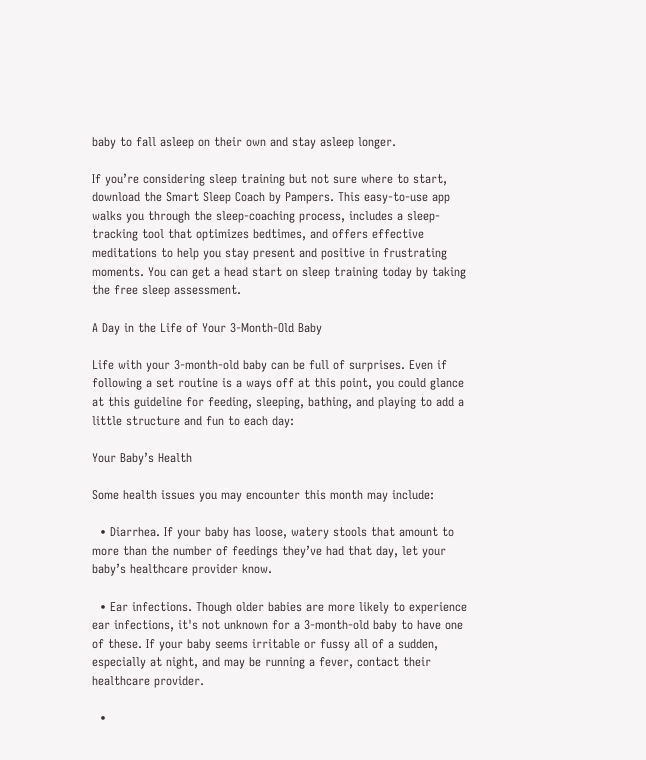baby to fall asleep on their own and stay asleep longer.

If you’re considering sleep training but not sure where to start, download the Smart Sleep Coach by Pampers. This easy-to-use app walks you through the sleep-coaching process, includes a sleep-tracking tool that optimizes bedtimes, and offers effective meditations to help you stay present and positive in frustrating moments. You can get a head start on sleep training today by taking the free sleep assessment.

A Day in the Life of Your 3-Month-Old Baby

Life with your 3-month-old baby can be full of surprises. Even if following a set routine is a ways off at this point, you could glance at this guideline for feeding, sleeping, bathing, and playing to add a little structure and fun to each day:

Your Baby’s Health

Some health issues you may encounter this month may include:

  • Diarrhea. If your baby has loose, watery stools that amount to more than the number of feedings they’ve had that day, let your baby’s healthcare provider know.

  • Ear infections. Though older babies are more likely to experience ear infections, it's not unknown for a 3-month-old baby to have one of these. If your baby seems irritable or fussy all of a sudden, especially at night, and may be running a fever, contact their healthcare provider.

  •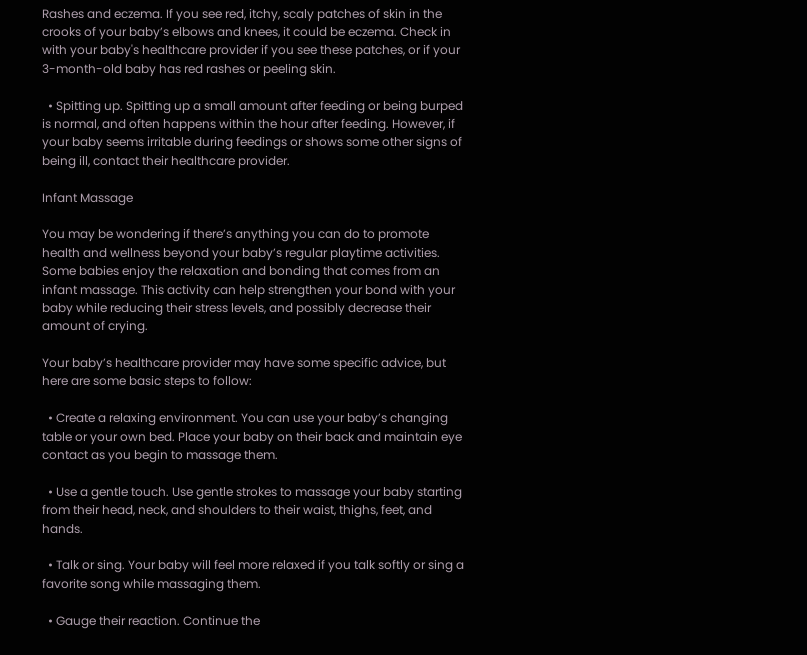Rashes and eczema. If you see red, itchy, scaly patches of skin in the crooks of your baby’s elbows and knees, it could be eczema. Check in with your baby's healthcare provider if you see these patches, or if your 3-month-old baby has red rashes or peeling skin.

  • Spitting up. Spitting up a small amount after feeding or being burped is normal, and often happens within the hour after feeding. However, if your baby seems irritable during feedings or shows some other signs of being ill, contact their healthcare provider.

Infant Massage

You may be wondering if there’s anything you can do to promote health and wellness beyond your baby’s regular playtime activities. Some babies enjoy the relaxation and bonding that comes from an infant massage. This activity can help strengthen your bond with your baby while reducing their stress levels, and possibly decrease their amount of crying.

Your baby’s healthcare provider may have some specific advice, but here are some basic steps to follow:

  • Create a relaxing environment. You can use your baby’s changing table or your own bed. Place your baby on their back and maintain eye contact as you begin to massage them.

  • Use a gentle touch. Use gentle strokes to massage your baby starting from their head, neck, and shoulders to their waist, thighs, feet, and hands.

  • Talk or sing. Your baby will feel more relaxed if you talk softly or sing a favorite song while massaging them.

  • Gauge their reaction. Continue the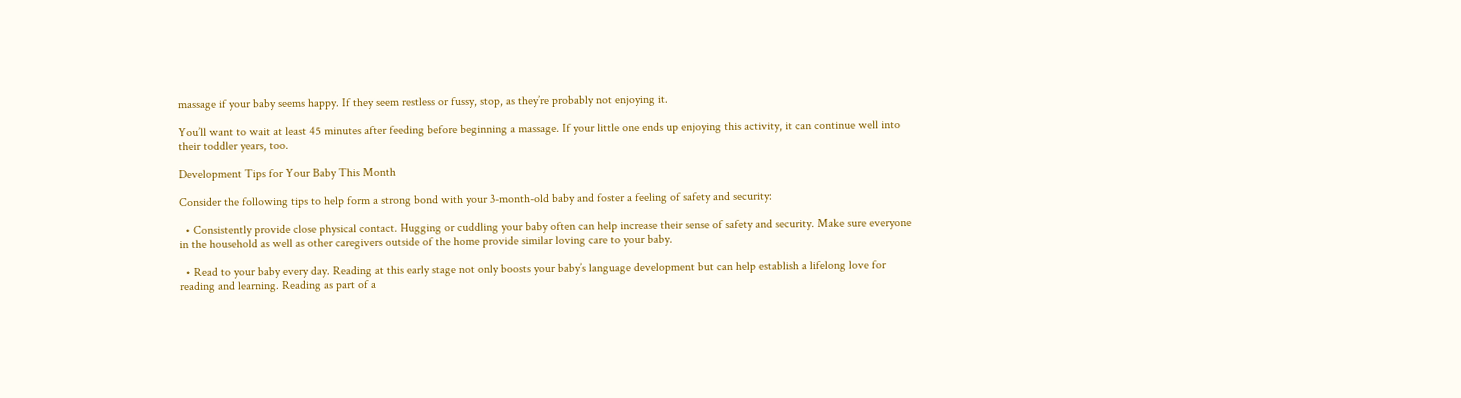massage if your baby seems happy. If they seem restless or fussy, stop, as they’re probably not enjoying it.

You’ll want to wait at least 45 minutes after feeding before beginning a massage. If your little one ends up enjoying this activity, it can continue well into their toddler years, too.

Development Tips for Your Baby This Month

Consider the following tips to help form a strong bond with your 3-month-old baby and foster a feeling of safety and security:

  • Consistently provide close physical contact. Hugging or cuddling your baby often can help increase their sense of safety and security. Make sure everyone in the household as well as other caregivers outside of the home provide similar loving care to your baby.

  • Read to your baby every day. Reading at this early stage not only boosts your baby’s language development but can help establish a lifelong love for reading and learning. Reading as part of a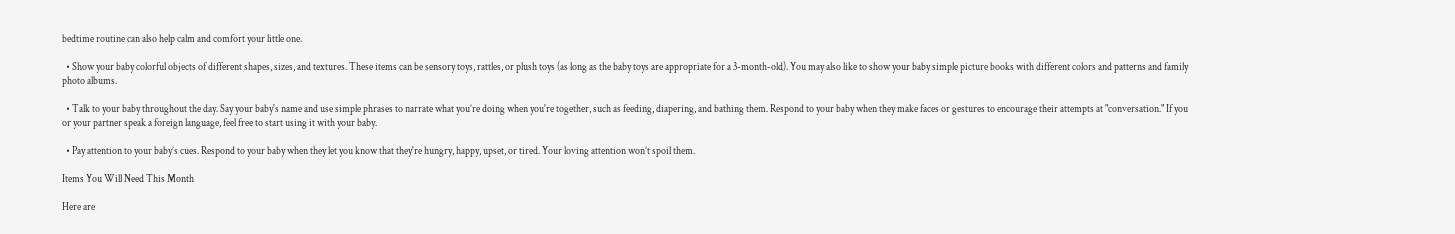bedtime routine can also help calm and comfort your little one.

  • Show your baby colorful objects of different shapes, sizes, and textures. These items can be sensory toys, rattles, or plush toys (as long as the baby toys are appropriate for a 3-month-old). You may also like to show your baby simple picture books with different colors and patterns and family photo albums.

  • Talk to your baby throughout the day. Say your baby's name and use simple phrases to narrate what you’re doing when you're together, such as feeding, diapering, and bathing them. Respond to your baby when they make faces or gestures to encourage their attempts at "conversation." If you or your partner speak a foreign language, feel free to start using it with your baby.

  • Pay attention to your baby’s cues. Respond to your baby when they let you know that they're hungry, happy, upset, or tired. Your loving attention won’t spoil them.

Items You Will Need This Month

Here are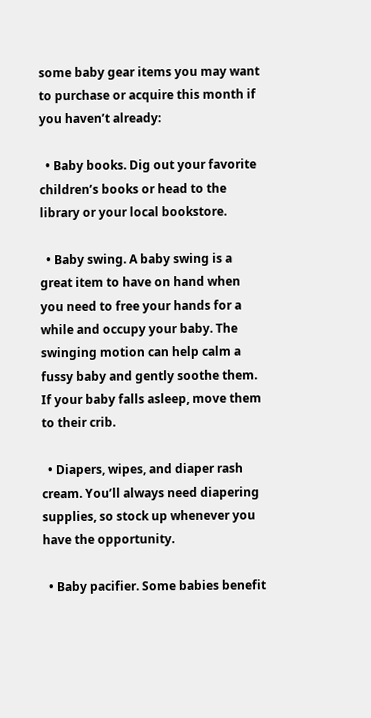some baby gear items you may want to purchase or acquire this month if you haven’t already:

  • Baby books. Dig out your favorite children’s books or head to the library or your local bookstore.

  • Baby swing. A baby swing is a great item to have on hand when you need to free your hands for a while and occupy your baby. The swinging motion can help calm a fussy baby and gently soothe them. If your baby falls asleep, move them to their crib.

  • Diapers, wipes, and diaper rash cream. You’ll always need diapering supplies, so stock up whenever you have the opportunity.

  • Baby pacifier. Some babies benefit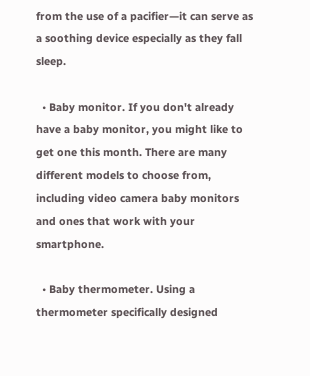from the use of a pacifier—it can serve as a soothing device especially as they fall sleep.

  • Baby monitor. If you don't already have a baby monitor, you might like to get one this month. There are many different models to choose from, including video camera baby monitors and ones that work with your smartphone.

  • Baby thermometer. Using a thermometer specifically designed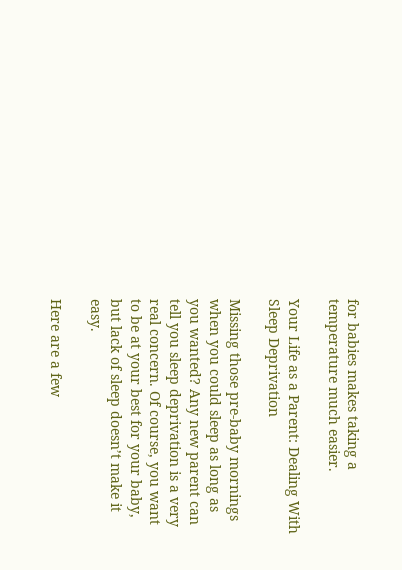for babies makes taking a temperature much easier.

Your Life as a Parent: Dealing With Sleep Deprivation

Missing those pre-baby mornings when you could sleep as long as you wanted? Any new parent can tell you sleep deprivation is a very real concern. Of course, you want to be at your best for your baby, but lack of sleep doesn’t make it easy.

Here are a few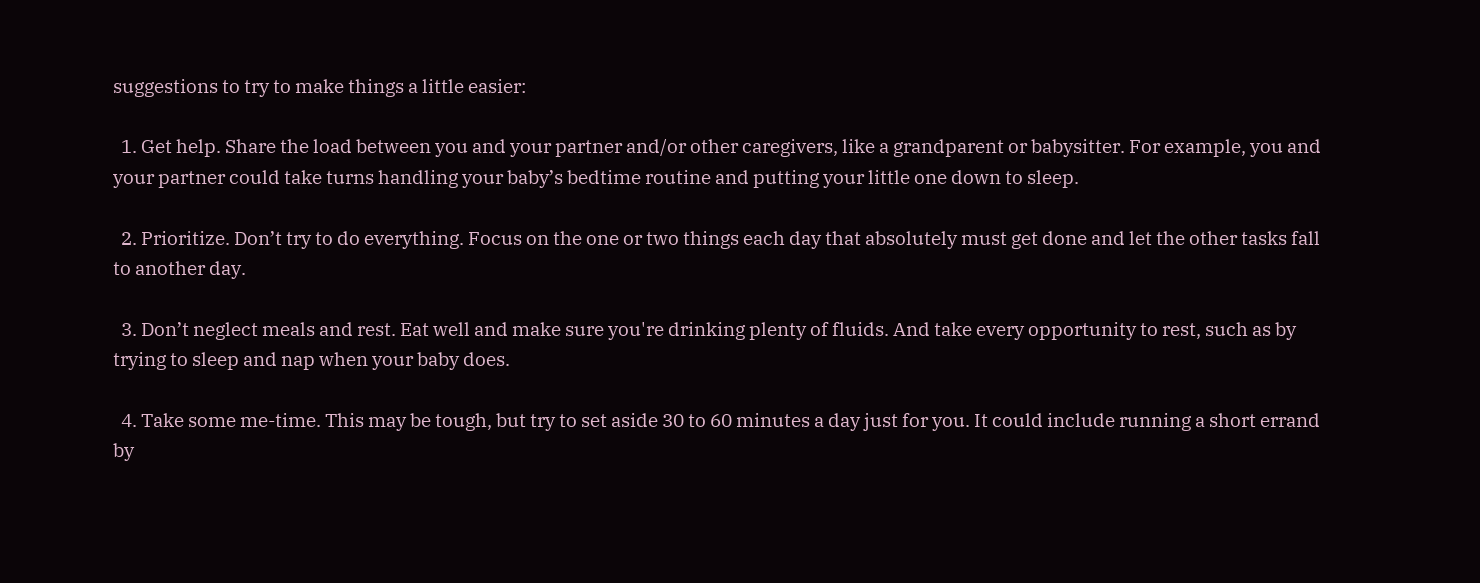suggestions to try to make things a little easier:

  1. Get help. Share the load between you and your partner and/or other caregivers, like a grandparent or babysitter. For example, you and your partner could take turns handling your baby’s bedtime routine and putting your little one down to sleep.

  2. Prioritize. Don’t try to do everything. Focus on the one or two things each day that absolutely must get done and let the other tasks fall to another day.

  3. Don’t neglect meals and rest. Eat well and make sure you're drinking plenty of fluids. And take every opportunity to rest, such as by trying to sleep and nap when your baby does.

  4. Take some me-time. This may be tough, but try to set aside 30 to 60 minutes a day just for you. It could include running a short errand by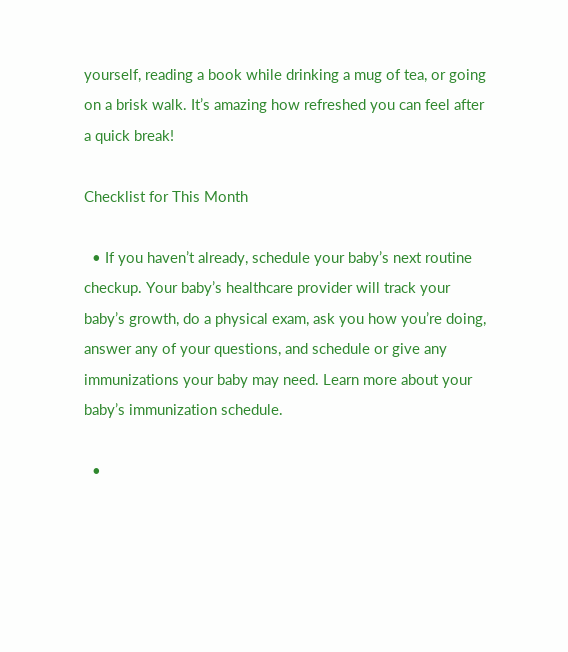yourself, reading a book while drinking a mug of tea, or going on a brisk walk. It’s amazing how refreshed you can feel after a quick break!

Checklist for This Month

  • If you haven’t already, schedule your baby’s next routine checkup. Your baby’s healthcare provider will track your baby’s growth, do a physical exam, ask you how you’re doing, answer any of your questions, and schedule or give any immunizations your baby may need. Learn more about your baby’s immunization schedule.

  •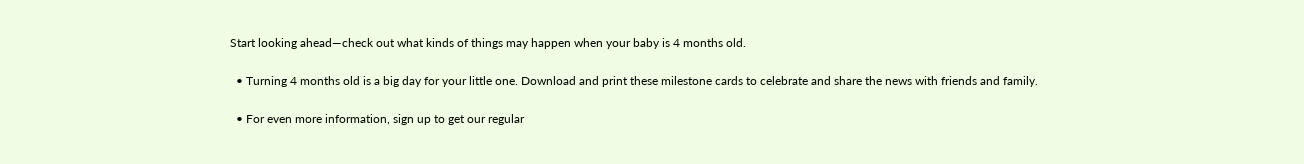Start looking ahead—check out what kinds of things may happen when your baby is 4 months old.

  • Turning 4 months old is a big day for your little one. Download and print these milestone cards to celebrate and share the news with friends and family.

  • For even more information, sign up to get our regular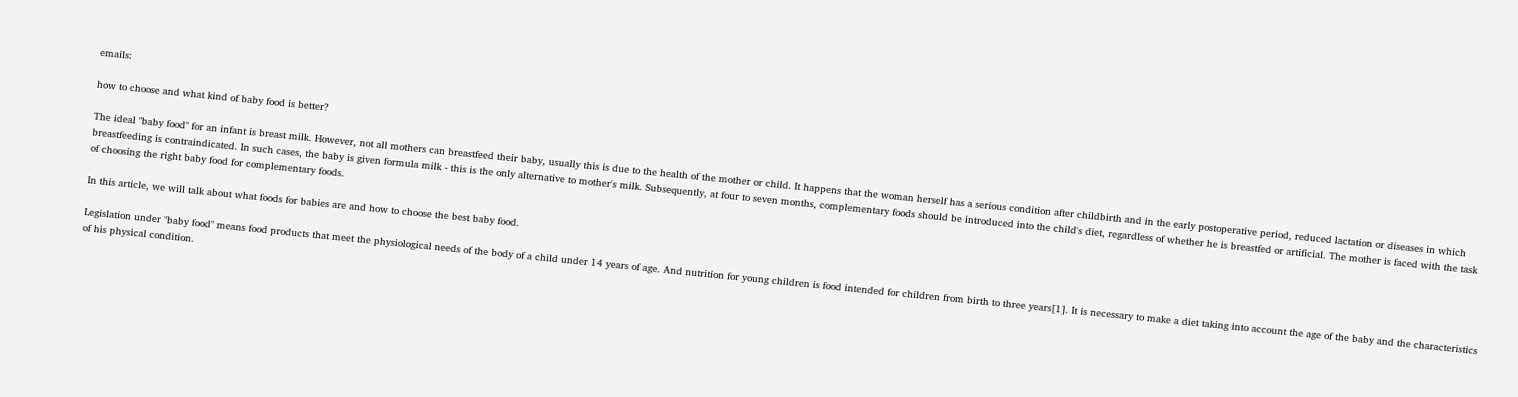emails:

how to choose and what kind of baby food is better?

The ideal "baby food" for an infant is breast milk. However, not all mothers can breastfeed their baby, usually this is due to the health of the mother or child. It happens that the woman herself has a serious condition after childbirth and in the early postoperative period, reduced lactation or diseases in which breastfeeding is contraindicated. In such cases, the baby is given formula milk - this is the only alternative to mother's milk. Subsequently, at four to seven months, complementary foods should be introduced into the child's diet, regardless of whether he is breastfed or artificial. The mother is faced with the task of choosing the right baby food for complementary foods.

In this article, we will talk about what foods for babies are and how to choose the best baby food.

Legislation under "baby food" means food products that meet the physiological needs of the body of a child under 14 years of age. And nutrition for young children is food intended for children from birth to three years[1]. It is necessary to make a diet taking into account the age of the baby and the characteristics of his physical condition.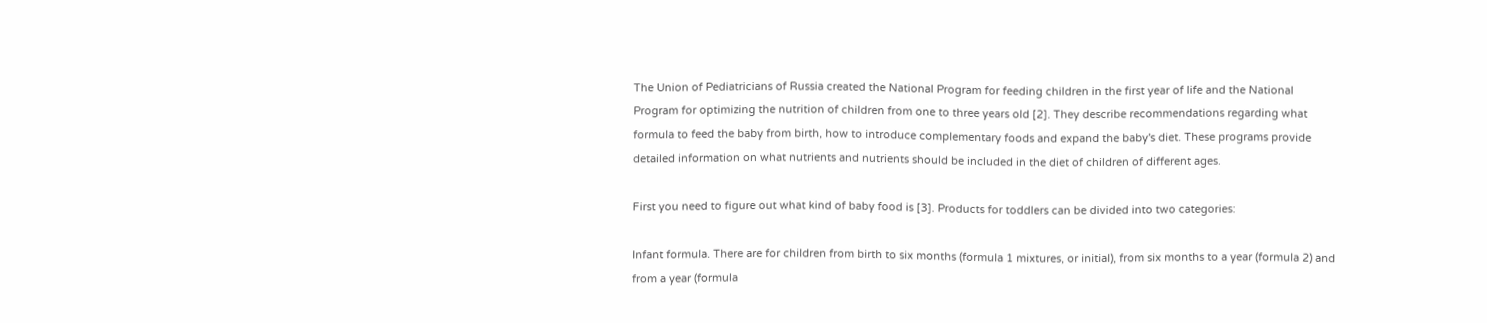The Union of Pediatricians of Russia created the National Program for feeding children in the first year of life and the National Program for optimizing the nutrition of children from one to three years old [2]. They describe recommendations regarding what formula to feed the baby from birth, how to introduce complementary foods and expand the baby's diet. These programs provide detailed information on what nutrients and nutrients should be included in the diet of children of different ages.

First you need to figure out what kind of baby food is [3]. Products for toddlers can be divided into two categories:

Infant formula. There are for children from birth to six months (formula 1 mixtures, or initial), from six months to a year (formula 2) and from a year (formula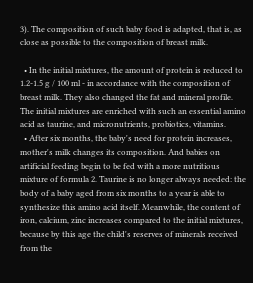3). The composition of such baby food is adapted, that is, as close as possible to the composition of breast milk.

  • In the initial mixtures, the amount of protein is reduced to 1.2-1.5 g / 100 ml - in accordance with the composition of breast milk. They also changed the fat and mineral profile. The initial mixtures are enriched with such an essential amino acid as taurine, and micronutrients, probiotics, vitamins.
  • After six months, the baby's need for protein increases, mother's milk changes its composition. And babies on artificial feeding begin to be fed with a more nutritious mixture of formula 2. Taurine is no longer always needed: the body of a baby aged from six months to a year is able to synthesize this amino acid itself. Meanwhile, the content of iron, calcium, zinc increases compared to the initial mixtures, because by this age the child's reserves of minerals received from the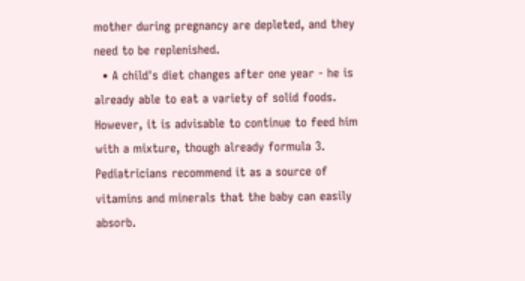mother during pregnancy are depleted, and they need to be replenished.
  • A child's diet changes after one year - he is already able to eat a variety of solid foods. However, it is advisable to continue to feed him with a mixture, though already formula 3. Pediatricians recommend it as a source of vitamins and minerals that the baby can easily absorb.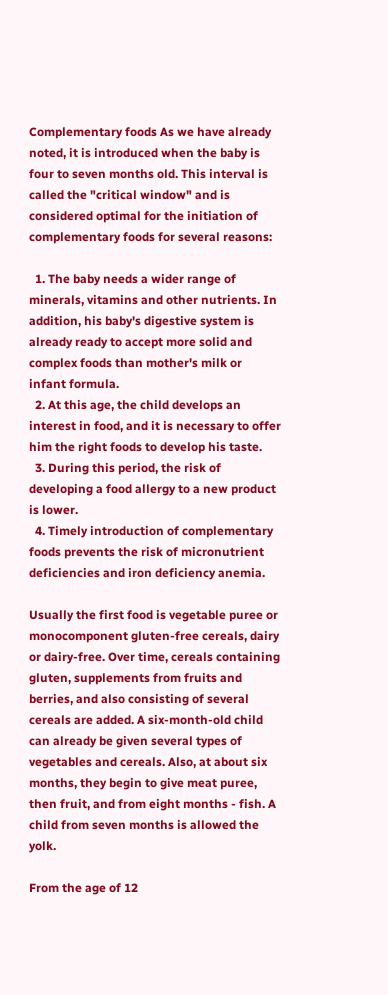Complementary foods As we have already noted, it is introduced when the baby is four to seven months old. This interval is called the "critical window" and is considered optimal for the initiation of complementary foods for several reasons:

  1. The baby needs a wider range of minerals, vitamins and other nutrients. In addition, his baby's digestive system is already ready to accept more solid and complex foods than mother's milk or infant formula.
  2. At this age, the child develops an interest in food, and it is necessary to offer him the right foods to develop his taste.
  3. During this period, the risk of developing a food allergy to a new product is lower.
  4. Timely introduction of complementary foods prevents the risk of micronutrient deficiencies and iron deficiency anemia.

Usually the first food is vegetable puree or monocomponent gluten-free cereals, dairy or dairy-free. Over time, cereals containing gluten, supplements from fruits and berries, and also consisting of several cereals are added. A six-month-old child can already be given several types of vegetables and cereals. Also, at about six months, they begin to give meat puree, then fruit, and from eight months - fish. A child from seven months is allowed the yolk.

From the age of 12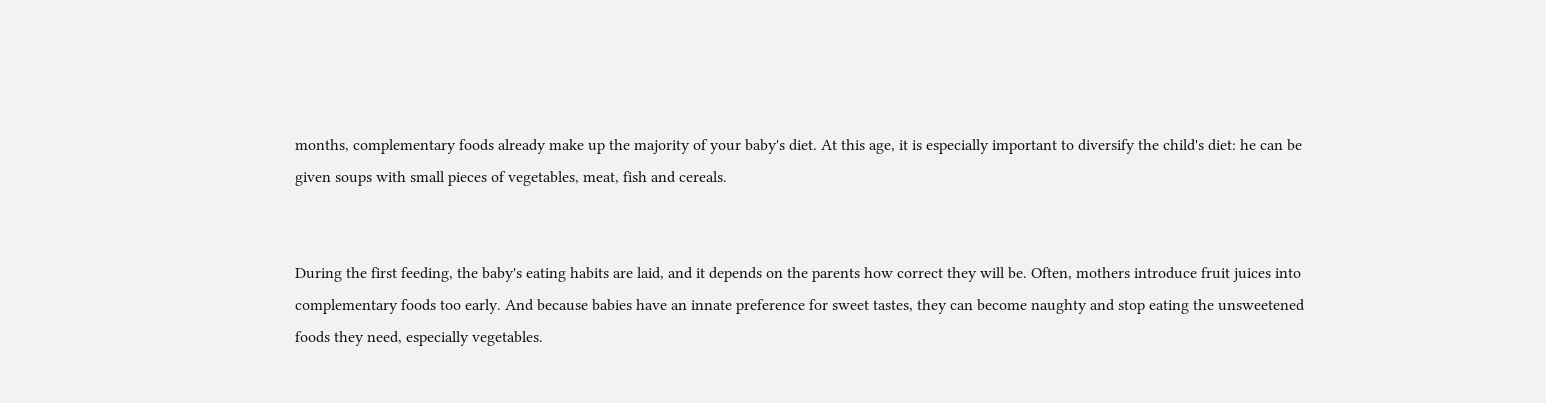months, complementary foods already make up the majority of your baby's diet. At this age, it is especially important to diversify the child's diet: he can be given soups with small pieces of vegetables, meat, fish and cereals.


During the first feeding, the baby's eating habits are laid, and it depends on the parents how correct they will be. Often, mothers introduce fruit juices into complementary foods too early. And because babies have an innate preference for sweet tastes, they can become naughty and stop eating the unsweetened foods they need, especially vegetables.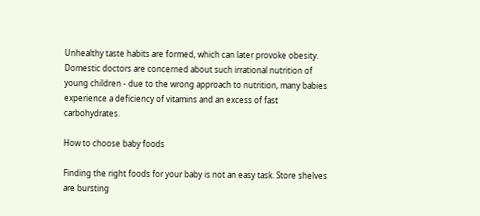Unhealthy taste habits are formed, which can later provoke obesity.
Domestic doctors are concerned about such irrational nutrition of young children - due to the wrong approach to nutrition, many babies experience a deficiency of vitamins and an excess of fast carbohydrates.

How to choose baby foods

Finding the right foods for your baby is not an easy task. Store shelves are bursting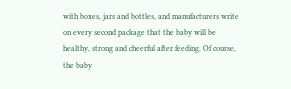with boxes, jars and bottles, and manufacturers write on every second package that the baby will be healthy, strong and cheerful after feeding. Of course, the baby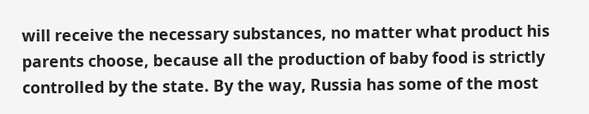will receive the necessary substances, no matter what product his parents choose, because all the production of baby food is strictly controlled by the state. By the way, Russia has some of the most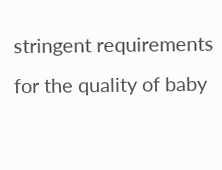stringent requirements for the quality of baby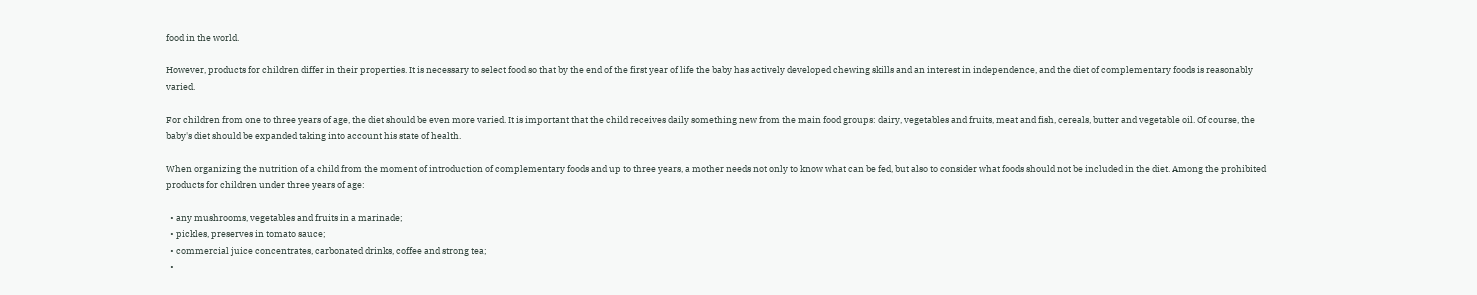food in the world.

However, products for children differ in their properties. It is necessary to select food so that by the end of the first year of life the baby has actively developed chewing skills and an interest in independence, and the diet of complementary foods is reasonably varied.

For children from one to three years of age, the diet should be even more varied. It is important that the child receives daily something new from the main food groups: dairy, vegetables and fruits, meat and fish, cereals, butter and vegetable oil. Of course, the baby's diet should be expanded taking into account his state of health.

When organizing the nutrition of a child from the moment of introduction of complementary foods and up to three years, a mother needs not only to know what can be fed, but also to consider what foods should not be included in the diet. Among the prohibited products for children under three years of age:

  • any mushrooms, vegetables and fruits in a marinade;
  • pickles, preserves in tomato sauce;
  • commercial juice concentrates, carbonated drinks, coffee and strong tea;
  •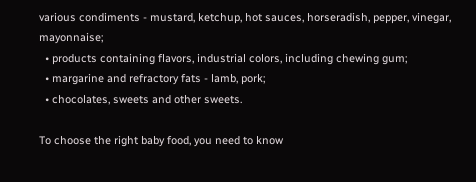various condiments - mustard, ketchup, hot sauces, horseradish, pepper, vinegar, mayonnaise;
  • products containing flavors, industrial colors, including chewing gum;
  • margarine and refractory fats - lamb, pork;
  • chocolates, sweets and other sweets.

To choose the right baby food, you need to know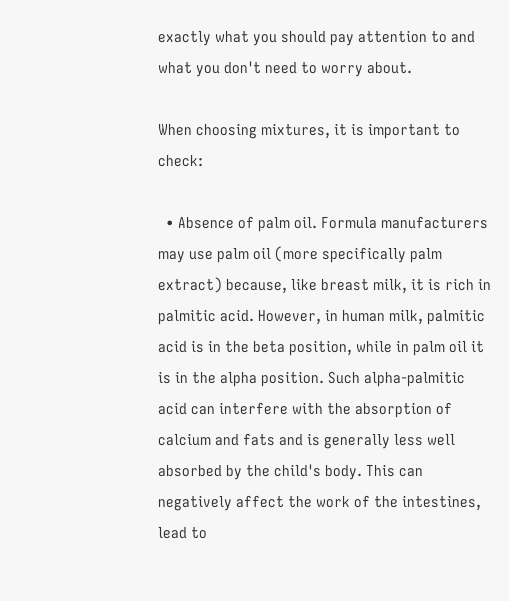exactly what you should pay attention to and what you don't need to worry about.

When choosing mixtures, it is important to check:

  • Absence of palm oil. Formula manufacturers may use palm oil (more specifically palm extract) because, like breast milk, it is rich in palmitic acid. However, in human milk, palmitic acid is in the beta position, while in palm oil it is in the alpha position. Such alpha-palmitic acid can interfere with the absorption of calcium and fats and is generally less well absorbed by the child's body. This can negatively affect the work of the intestines, lead to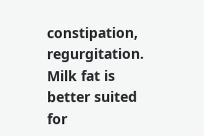constipation, regurgitation. Milk fat is better suited for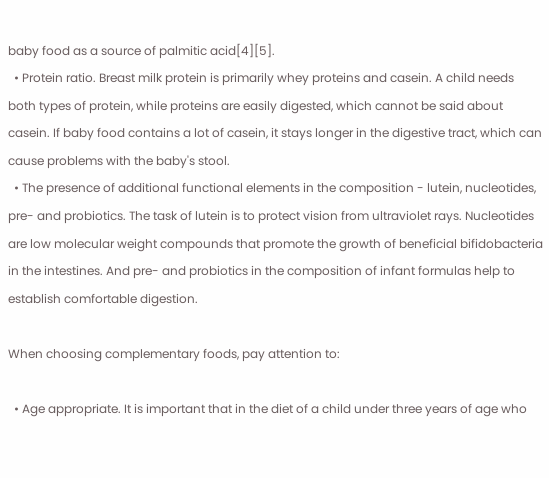baby food as a source of palmitic acid[4][5].
  • Protein ratio. Breast milk protein is primarily whey proteins and casein. A child needs both types of protein, while proteins are easily digested, which cannot be said about casein. If baby food contains a lot of casein, it stays longer in the digestive tract, which can cause problems with the baby's stool.
  • The presence of additional functional elements in the composition - lutein, nucleotides, pre- and probiotics. The task of lutein is to protect vision from ultraviolet rays. Nucleotides are low molecular weight compounds that promote the growth of beneficial bifidobacteria in the intestines. And pre- and probiotics in the composition of infant formulas help to establish comfortable digestion.

When choosing complementary foods, pay attention to:

  • Age appropriate. It is important that in the diet of a child under three years of age who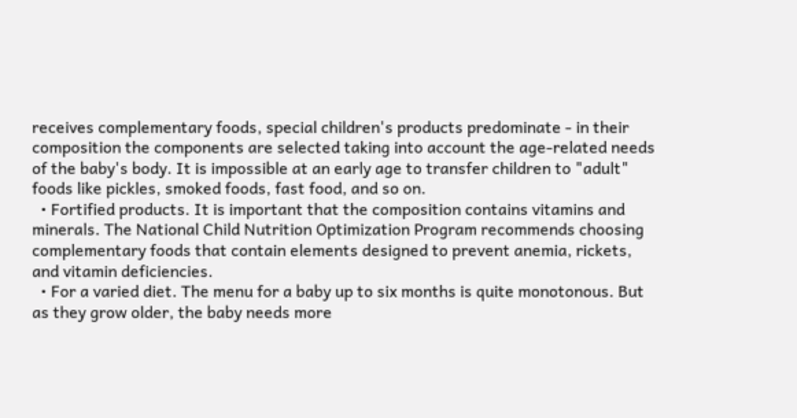receives complementary foods, special children's products predominate - in their composition the components are selected taking into account the age-related needs of the baby's body. It is impossible at an early age to transfer children to "adult" foods like pickles, smoked foods, fast food, and so on.
  • Fortified products. It is important that the composition contains vitamins and minerals. The National Child Nutrition Optimization Program recommends choosing complementary foods that contain elements designed to prevent anemia, rickets, and vitamin deficiencies.
  • For a varied diet. The menu for a baby up to six months is quite monotonous. But as they grow older, the baby needs more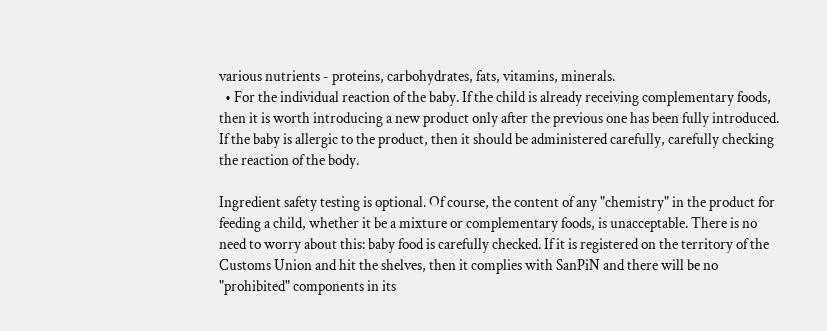various nutrients - proteins, carbohydrates, fats, vitamins, minerals.
  • For the individual reaction of the baby. If the child is already receiving complementary foods, then it is worth introducing a new product only after the previous one has been fully introduced. If the baby is allergic to the product, then it should be administered carefully, carefully checking the reaction of the body.

Ingredient safety testing is optional. Of course, the content of any "chemistry" in the product for feeding a child, whether it be a mixture or complementary foods, is unacceptable. There is no need to worry about this: baby food is carefully checked. If it is registered on the territory of the Customs Union and hit the shelves, then it complies with SanPiN and there will be no "prohibited" components in its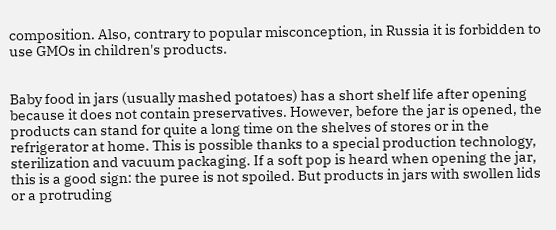composition. Also, contrary to popular misconception, in Russia it is forbidden to use GMOs in children's products.


Baby food in jars (usually mashed potatoes) has a short shelf life after opening because it does not contain preservatives. However, before the jar is opened, the products can stand for quite a long time on the shelves of stores or in the refrigerator at home. This is possible thanks to a special production technology, sterilization and vacuum packaging. If a soft pop is heard when opening the jar, this is a good sign: the puree is not spoiled. But products in jars with swollen lids or a protruding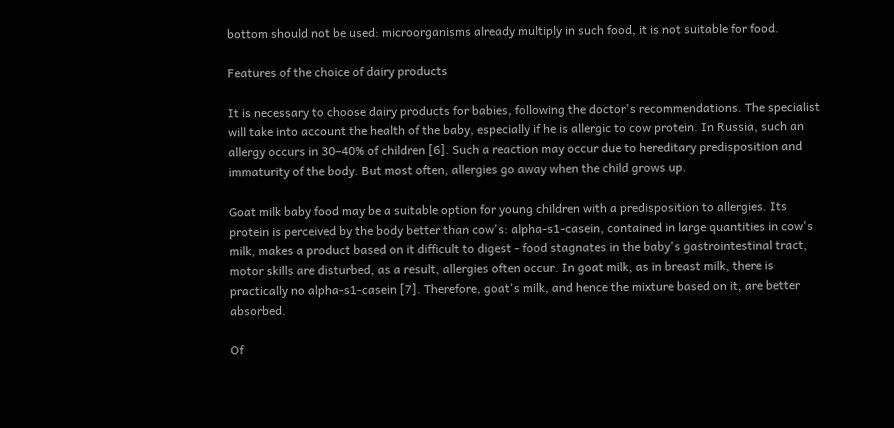bottom should not be used: microorganisms already multiply in such food, it is not suitable for food.

Features of the choice of dairy products

It is necessary to choose dairy products for babies, following the doctor's recommendations. The specialist will take into account the health of the baby, especially if he is allergic to cow protein. In Russia, such an allergy occurs in 30–40% of children [6]. Such a reaction may occur due to hereditary predisposition and immaturity of the body. But most often, allergies go away when the child grows up.

Goat milk baby food may be a suitable option for young children with a predisposition to allergies. Its protein is perceived by the body better than cow's: alpha-s1-casein, contained in large quantities in cow's milk, makes a product based on it difficult to digest - food stagnates in the baby's gastrointestinal tract, motor skills are disturbed, as a result, allergies often occur. In goat milk, as in breast milk, there is practically no alpha-s1-casein [7]. Therefore, goat's milk, and hence the mixture based on it, are better absorbed.

Of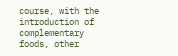course, with the introduction of complementary foods, other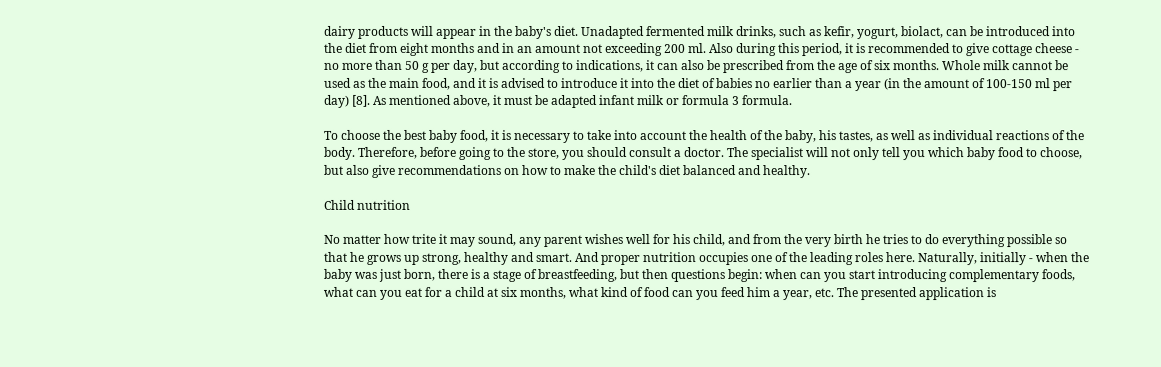dairy products will appear in the baby's diet. Unadapted fermented milk drinks, such as kefir, yogurt, biolact, can be introduced into the diet from eight months and in an amount not exceeding 200 ml. Also during this period, it is recommended to give cottage cheese - no more than 50 g per day, but according to indications, it can also be prescribed from the age of six months. Whole milk cannot be used as the main food, and it is advised to introduce it into the diet of babies no earlier than a year (in the amount of 100-150 ml per day) [8]. As mentioned above, it must be adapted infant milk or formula 3 formula.

To choose the best baby food, it is necessary to take into account the health of the baby, his tastes, as well as individual reactions of the body. Therefore, before going to the store, you should consult a doctor. The specialist will not only tell you which baby food to choose, but also give recommendations on how to make the child's diet balanced and healthy.

Child nutrition

No matter how trite it may sound, any parent wishes well for his child, and from the very birth he tries to do everything possible so that he grows up strong, healthy and smart. And proper nutrition occupies one of the leading roles here. Naturally, initially - when the baby was just born, there is a stage of breastfeeding, but then questions begin: when can you start introducing complementary foods, what can you eat for a child at six months, what kind of food can you feed him a year, etc. The presented application is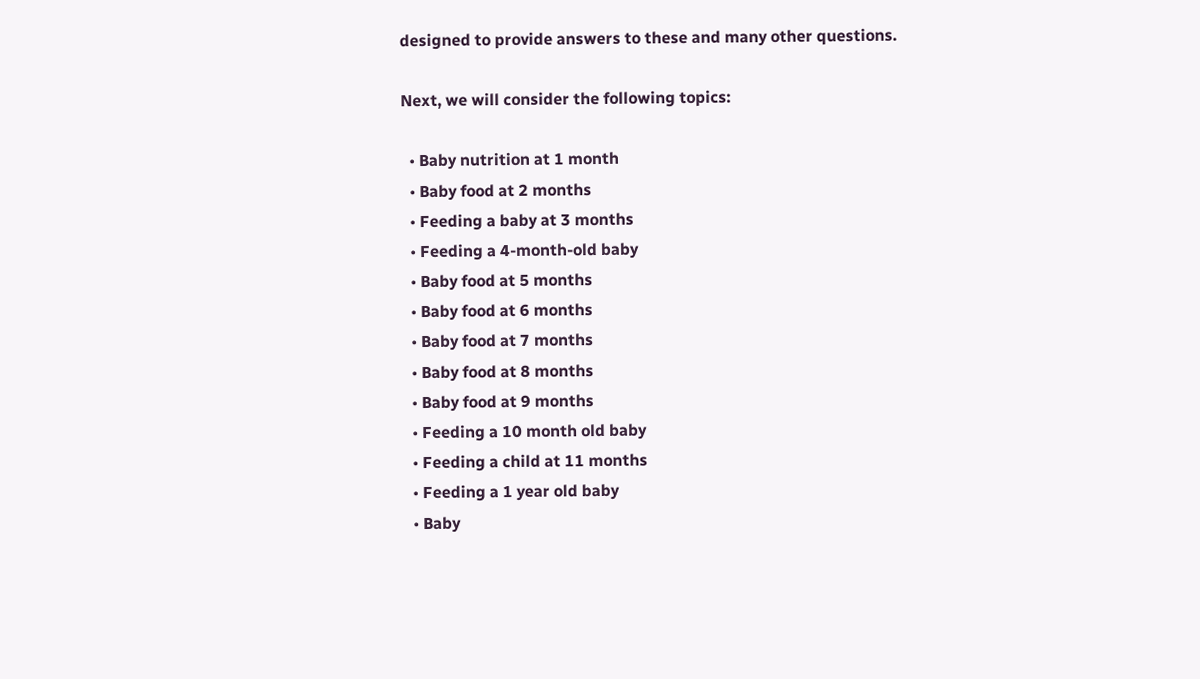designed to provide answers to these and many other questions.

Next, we will consider the following topics:

  • Baby nutrition at 1 month
  • Baby food at 2 months
  • Feeding a baby at 3 months
  • Feeding a 4-month-old baby
  • Baby food at 5 months
  • Baby food at 6 months
  • Baby food at 7 months
  • Baby food at 8 months
  • Baby food at 9 months
  • Feeding a 10 month old baby
  • Feeding a child at 11 months
  • Feeding a 1 year old baby
  • Baby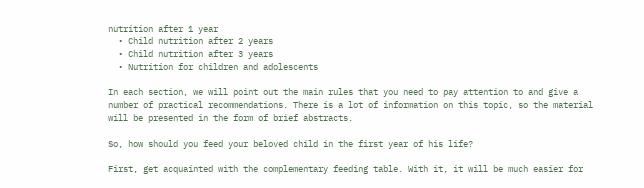nutrition after 1 year
  • Child nutrition after 2 years
  • Child nutrition after 3 years
  • Nutrition for children and adolescents

In each section, we will point out the main rules that you need to pay attention to and give a number of practical recommendations. There is a lot of information on this topic, so the material will be presented in the form of brief abstracts.

So, how should you feed your beloved child in the first year of his life?

First, get acquainted with the complementary feeding table. With it, it will be much easier for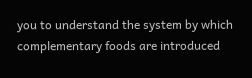you to understand the system by which complementary foods are introduced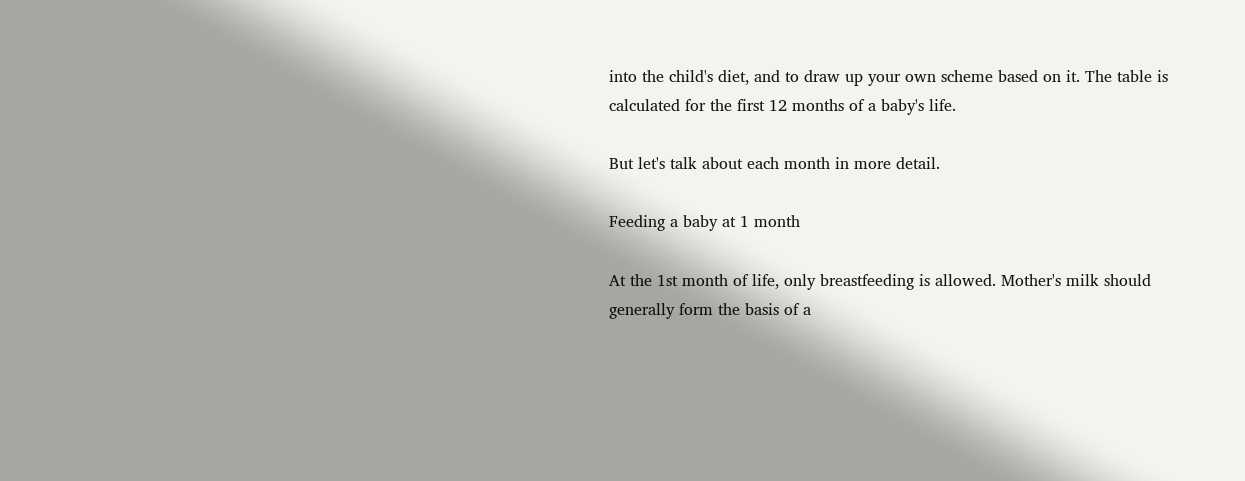into the child's diet, and to draw up your own scheme based on it. The table is calculated for the first 12 months of a baby's life.

But let's talk about each month in more detail.

Feeding a baby at 1 month

At the 1st month of life, only breastfeeding is allowed. Mother's milk should generally form the basis of a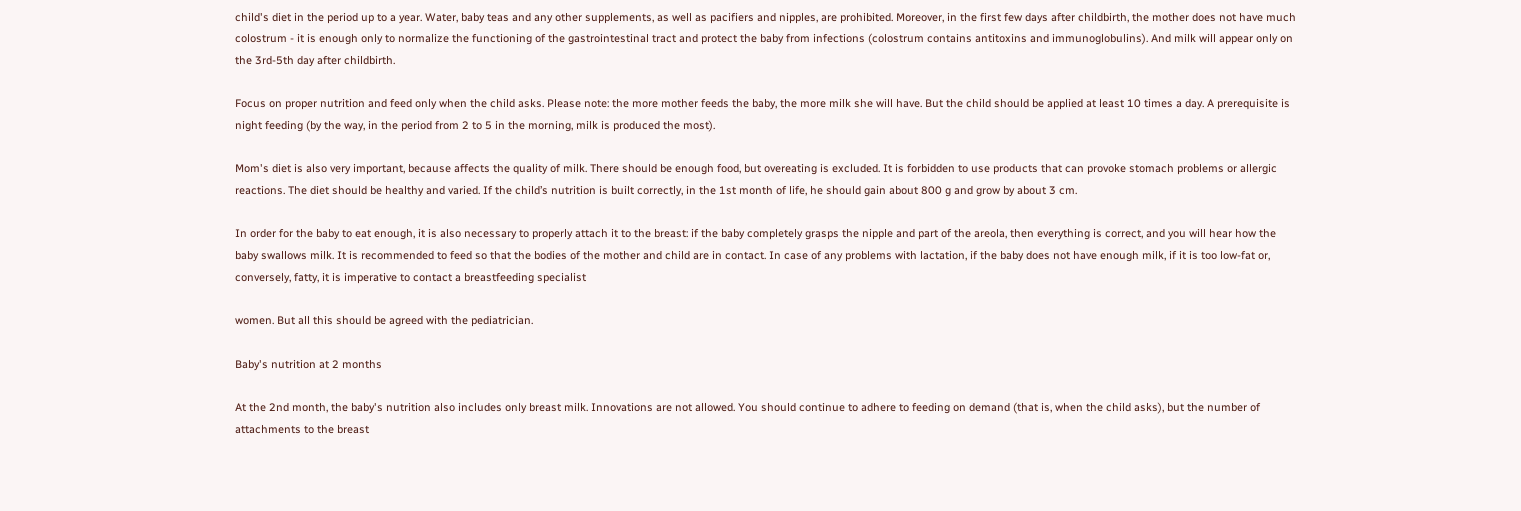child's diet in the period up to a year. Water, baby teas and any other supplements, as well as pacifiers and nipples, are prohibited. Moreover, in the first few days after childbirth, the mother does not have much colostrum - it is enough only to normalize the functioning of the gastrointestinal tract and protect the baby from infections (colostrum contains antitoxins and immunoglobulins). And milk will appear only on the 3rd-5th day after childbirth.

Focus on proper nutrition and feed only when the child asks. Please note: the more mother feeds the baby, the more milk she will have. But the child should be applied at least 10 times a day. A prerequisite is night feeding (by the way, in the period from 2 to 5 in the morning, milk is produced the most).

Mom's diet is also very important, because affects the quality of milk. There should be enough food, but overeating is excluded. It is forbidden to use products that can provoke stomach problems or allergic reactions. The diet should be healthy and varied. If the child’s nutrition is built correctly, in the 1st month of life, he should gain about 800 g and grow by about 3 cm.

In order for the baby to eat enough, it is also necessary to properly attach it to the breast: if the baby completely grasps the nipple and part of the areola, then everything is correct, and you will hear how the baby swallows milk. It is recommended to feed so that the bodies of the mother and child are in contact. In case of any problems with lactation, if the baby does not have enough milk, if it is too low-fat or, conversely, fatty, it is imperative to contact a breastfeeding specialist

women. But all this should be agreed with the pediatrician.

Baby's nutrition at 2 months

At the 2nd month, the baby's nutrition also includes only breast milk. Innovations are not allowed. You should continue to adhere to feeding on demand (that is, when the child asks), but the number of attachments to the breast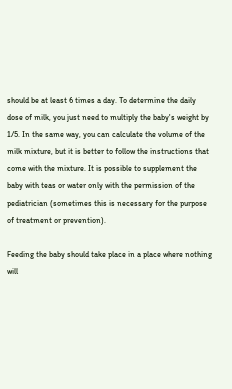should be at least 6 times a day. To determine the daily dose of milk, you just need to multiply the baby's weight by 1/5. In the same way, you can calculate the volume of the milk mixture, but it is better to follow the instructions that come with the mixture. It is possible to supplement the baby with teas or water only with the permission of the pediatrician (sometimes this is necessary for the purpose of treatment or prevention).

Feeding the baby should take place in a place where nothing will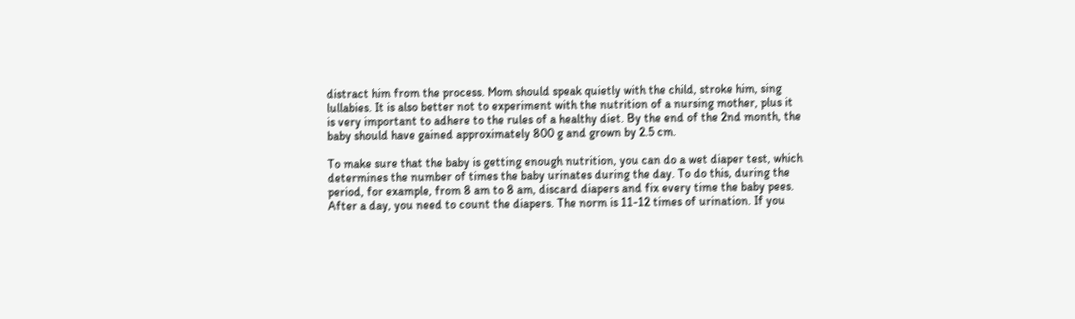distract him from the process. Mom should speak quietly with the child, stroke him, sing lullabies. It is also better not to experiment with the nutrition of a nursing mother, plus it is very important to adhere to the rules of a healthy diet. By the end of the 2nd month, the baby should have gained approximately 800 g and grown by 2.5 cm.

To make sure that the baby is getting enough nutrition, you can do a wet diaper test, which determines the number of times the baby urinates during the day. To do this, during the period, for example, from 8 am to 8 am, discard diapers and fix every time the baby pees. After a day, you need to count the diapers. The norm is 11-12 times of urination. If you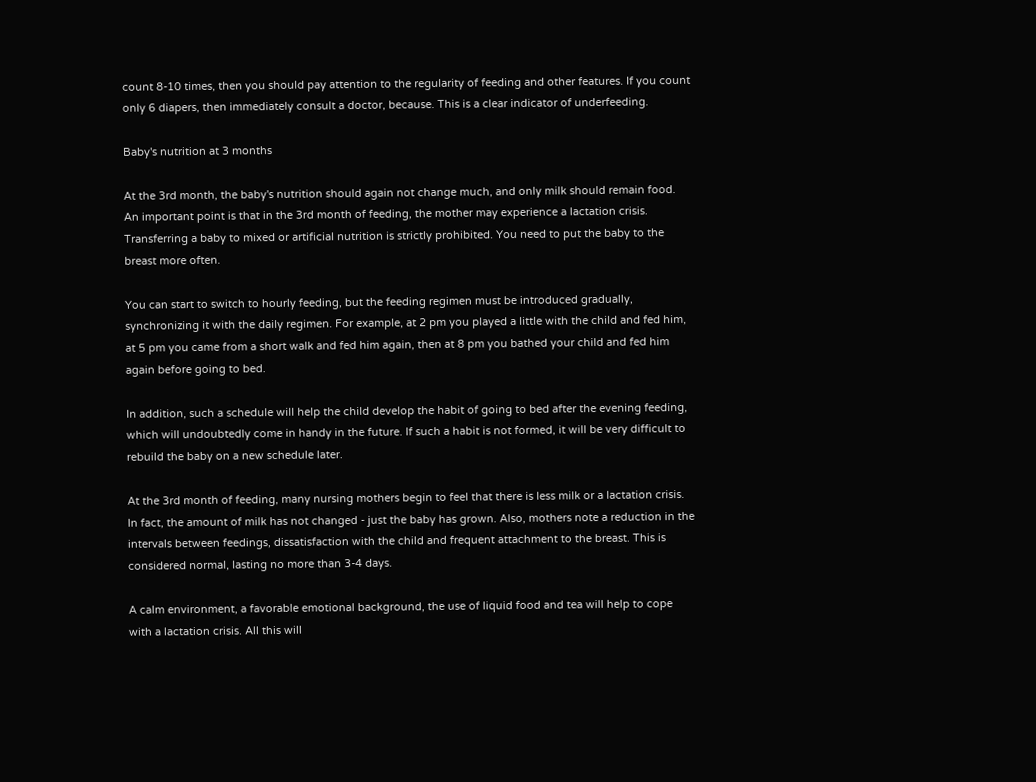count 8-10 times, then you should pay attention to the regularity of feeding and other features. If you count only 6 diapers, then immediately consult a doctor, because. This is a clear indicator of underfeeding.

Baby's nutrition at 3 months

At the 3rd month, the baby's nutrition should again not change much, and only milk should remain food. An important point is that in the 3rd month of feeding, the mother may experience a lactation crisis. Transferring a baby to mixed or artificial nutrition is strictly prohibited. You need to put the baby to the breast more often.

You can start to switch to hourly feeding, but the feeding regimen must be introduced gradually, synchronizing it with the daily regimen. For example, at 2 pm you played a little with the child and fed him, at 5 pm you came from a short walk and fed him again, then at 8 pm you bathed your child and fed him again before going to bed.

In addition, such a schedule will help the child develop the habit of going to bed after the evening feeding, which will undoubtedly come in handy in the future. If such a habit is not formed, it will be very difficult to rebuild the baby on a new schedule later.

At the 3rd month of feeding, many nursing mothers begin to feel that there is less milk or a lactation crisis. In fact, the amount of milk has not changed - just the baby has grown. Also, mothers note a reduction in the intervals between feedings, dissatisfaction with the child and frequent attachment to the breast. This is considered normal, lasting no more than 3-4 days.

A calm environment, a favorable emotional background, the use of liquid food and tea will help to cope with a lactation crisis. All this will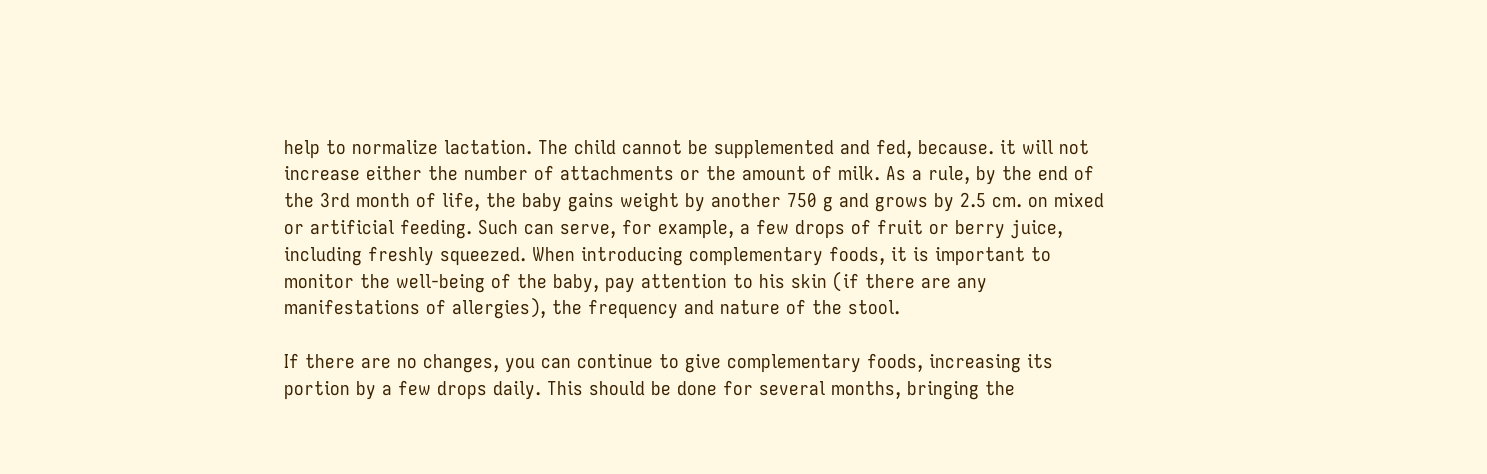help to normalize lactation. The child cannot be supplemented and fed, because. it will not increase either the number of attachments or the amount of milk. As a rule, by the end of the 3rd month of life, the baby gains weight by another 750 g and grows by 2.5 cm. on mixed or artificial feeding. Such can serve, for example, a few drops of fruit or berry juice, including freshly squeezed. When introducing complementary foods, it is important to monitor the well-being of the baby, pay attention to his skin (if there are any manifestations of allergies), the frequency and nature of the stool.

If there are no changes, you can continue to give complementary foods, increasing its portion by a few drops daily. This should be done for several months, bringing the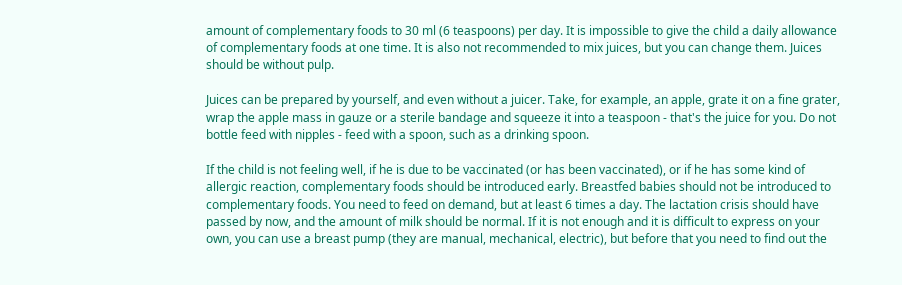amount of complementary foods to 30 ml (6 teaspoons) per day. It is impossible to give the child a daily allowance of complementary foods at one time. It is also not recommended to mix juices, but you can change them. Juices should be without pulp.

Juices can be prepared by yourself, and even without a juicer. Take, for example, an apple, grate it on a fine grater, wrap the apple mass in gauze or a sterile bandage and squeeze it into a teaspoon - that's the juice for you. Do not bottle feed with nipples - feed with a spoon, such as a drinking spoon.

If the child is not feeling well, if he is due to be vaccinated (or has been vaccinated), or if he has some kind of allergic reaction, complementary foods should be introduced early. Breastfed babies should not be introduced to complementary foods. You need to feed on demand, but at least 6 times a day. The lactation crisis should have passed by now, and the amount of milk should be normal. If it is not enough and it is difficult to express on your own, you can use a breast pump (they are manual, mechanical, electric), but before that you need to find out the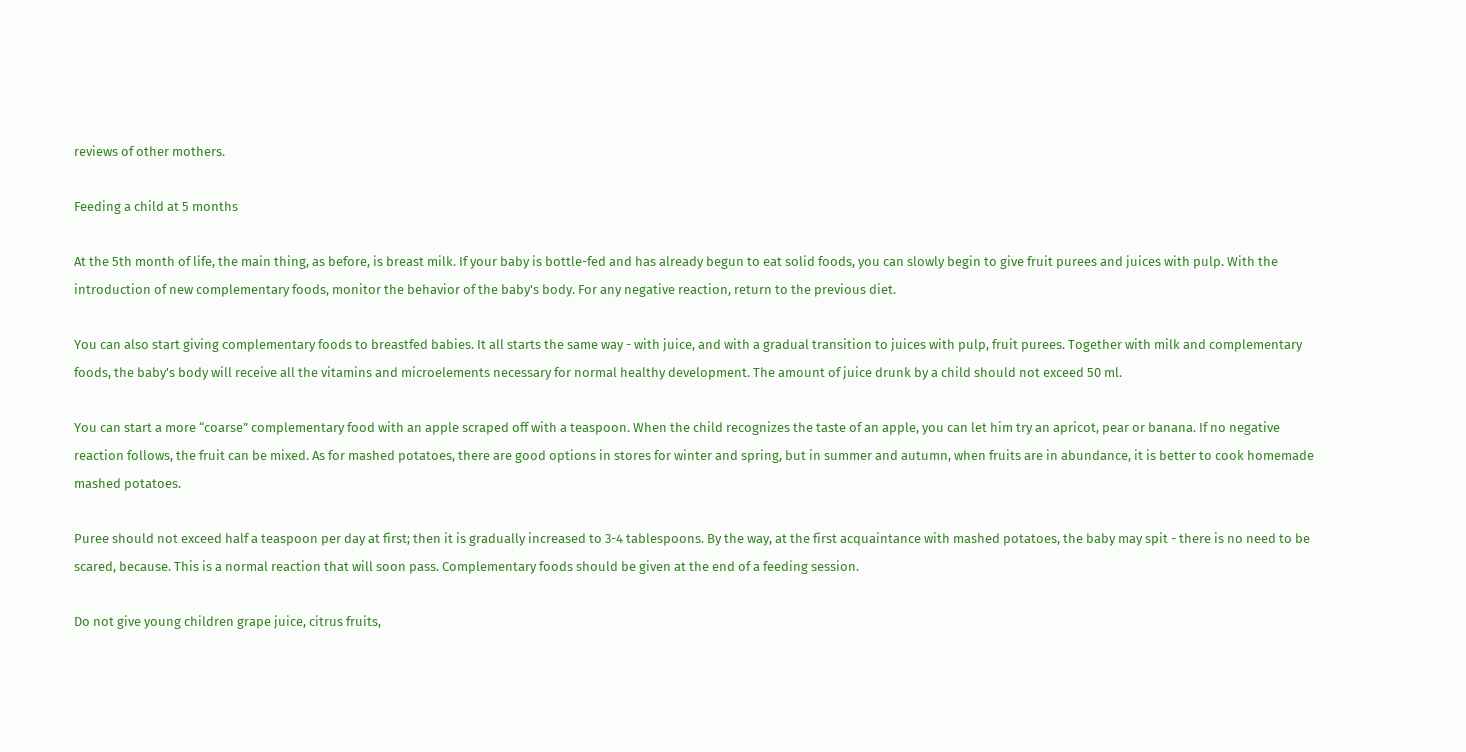reviews of other mothers.

Feeding a child at 5 months

At the 5th month of life, the main thing, as before, is breast milk. If your baby is bottle-fed and has already begun to eat solid foods, you can slowly begin to give fruit purees and juices with pulp. With the introduction of new complementary foods, monitor the behavior of the baby's body. For any negative reaction, return to the previous diet.

You can also start giving complementary foods to breastfed babies. It all starts the same way - with juice, and with a gradual transition to juices with pulp, fruit purees. Together with milk and complementary foods, the baby's body will receive all the vitamins and microelements necessary for normal healthy development. The amount of juice drunk by a child should not exceed 50 ml.

You can start a more “coarse” complementary food with an apple scraped off with a teaspoon. When the child recognizes the taste of an apple, you can let him try an apricot, pear or banana. If no negative reaction follows, the fruit can be mixed. As for mashed potatoes, there are good options in stores for winter and spring, but in summer and autumn, when fruits are in abundance, it is better to cook homemade mashed potatoes.

Puree should not exceed half a teaspoon per day at first; then it is gradually increased to 3-4 tablespoons. By the way, at the first acquaintance with mashed potatoes, the baby may spit - there is no need to be scared, because. This is a normal reaction that will soon pass. Complementary foods should be given at the end of a feeding session.

Do not give young children grape juice, citrus fruits,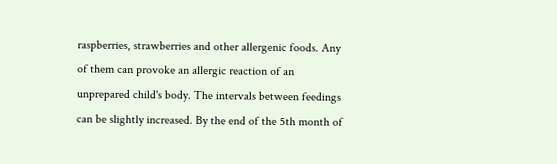raspberries, strawberries and other allergenic foods. Any of them can provoke an allergic reaction of an unprepared child's body. The intervals between feedings can be slightly increased. By the end of the 5th month of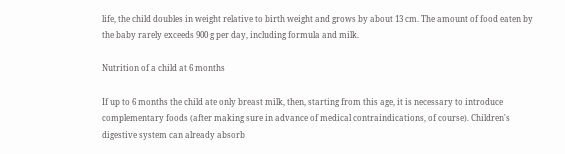life, the child doubles in weight relative to birth weight and grows by about 13 cm. The amount of food eaten by the baby rarely exceeds 900 g per day, including formula and milk.

Nutrition of a child at 6 months

If up to 6 months the child ate only breast milk, then, starting from this age, it is necessary to introduce complementary foods (after making sure in advance of medical contraindications, of course). Children's digestive system can already absorb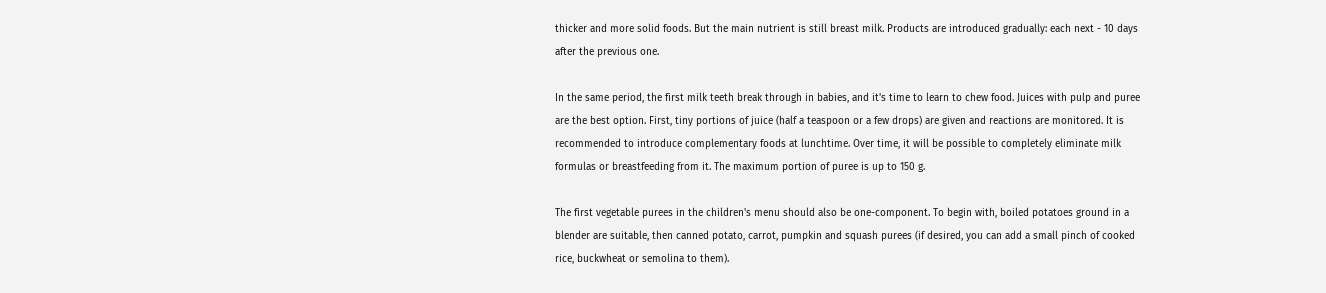thicker and more solid foods. But the main nutrient is still breast milk. Products are introduced gradually: each next - 10 days after the previous one.

In the same period, the first milk teeth break through in babies, and it's time to learn to chew food. Juices with pulp and puree are the best option. First, tiny portions of juice (half a teaspoon or a few drops) are given and reactions are monitored. It is recommended to introduce complementary foods at lunchtime. Over time, it will be possible to completely eliminate milk formulas or breastfeeding from it. The maximum portion of puree is up to 150 g.

The first vegetable purees in the children's menu should also be one-component. To begin with, boiled potatoes ground in a blender are suitable, then canned potato, carrot, pumpkin and squash purees (if desired, you can add a small pinch of cooked rice, buckwheat or semolina to them).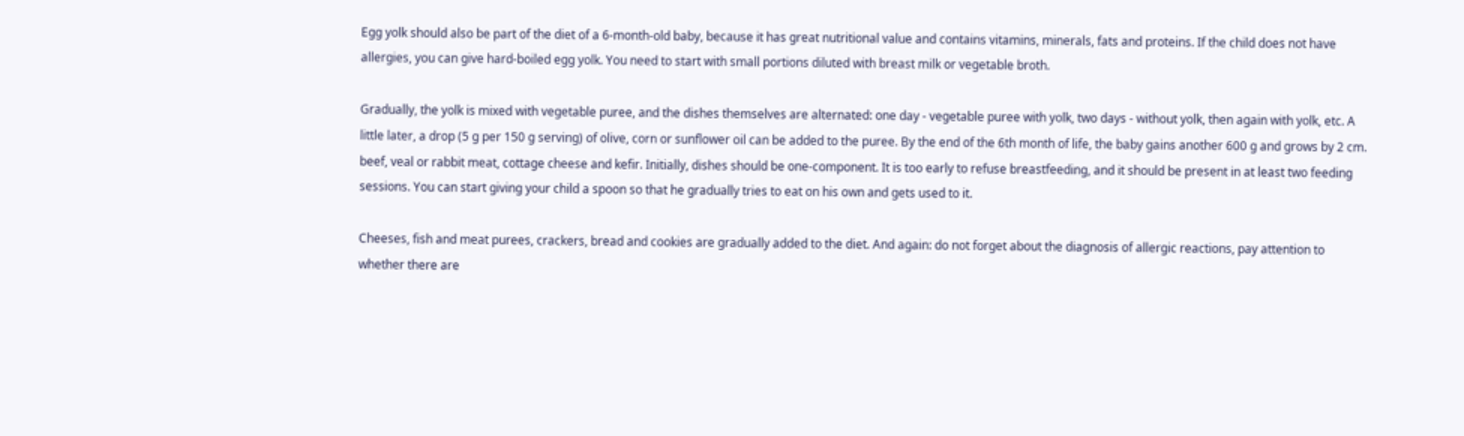Egg yolk should also be part of the diet of a 6-month-old baby, because it has great nutritional value and contains vitamins, minerals, fats and proteins. If the child does not have allergies, you can give hard-boiled egg yolk. You need to start with small portions diluted with breast milk or vegetable broth.

Gradually, the yolk is mixed with vegetable puree, and the dishes themselves are alternated: one day - vegetable puree with yolk, two days - without yolk, then again with yolk, etc. A little later, a drop (5 g per 150 g serving) of olive, corn or sunflower oil can be added to the puree. By the end of the 6th month of life, the baby gains another 600 g and grows by 2 cm. beef, veal or rabbit meat, cottage cheese and kefir. Initially, dishes should be one-component. It is too early to refuse breastfeeding, and it should be present in at least two feeding sessions. You can start giving your child a spoon so that he gradually tries to eat on his own and gets used to it.

Cheeses, fish and meat purees, crackers, bread and cookies are gradually added to the diet. And again: do not forget about the diagnosis of allergic reactions, pay attention to whether there are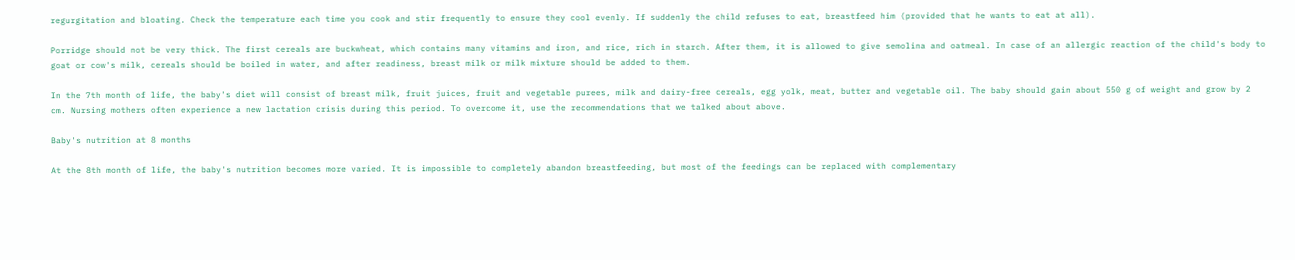regurgitation and bloating. Check the temperature each time you cook and stir frequently to ensure they cool evenly. If suddenly the child refuses to eat, breastfeed him (provided that he wants to eat at all).

Porridge should not be very thick. The first cereals are buckwheat, which contains many vitamins and iron, and rice, rich in starch. After them, it is allowed to give semolina and oatmeal. In case of an allergic reaction of the child's body to goat or cow's milk, cereals should be boiled in water, and after readiness, breast milk or milk mixture should be added to them.

In the 7th month of life, the baby's diet will consist of breast milk, fruit juices, fruit and vegetable purees, milk and dairy-free cereals, egg yolk, meat, butter and vegetable oil. The baby should gain about 550 g of weight and grow by 2 cm. Nursing mothers often experience a new lactation crisis during this period. To overcome it, use the recommendations that we talked about above.

Baby's nutrition at 8 months

At the 8th month of life, the baby's nutrition becomes more varied. It is impossible to completely abandon breastfeeding, but most of the feedings can be replaced with complementary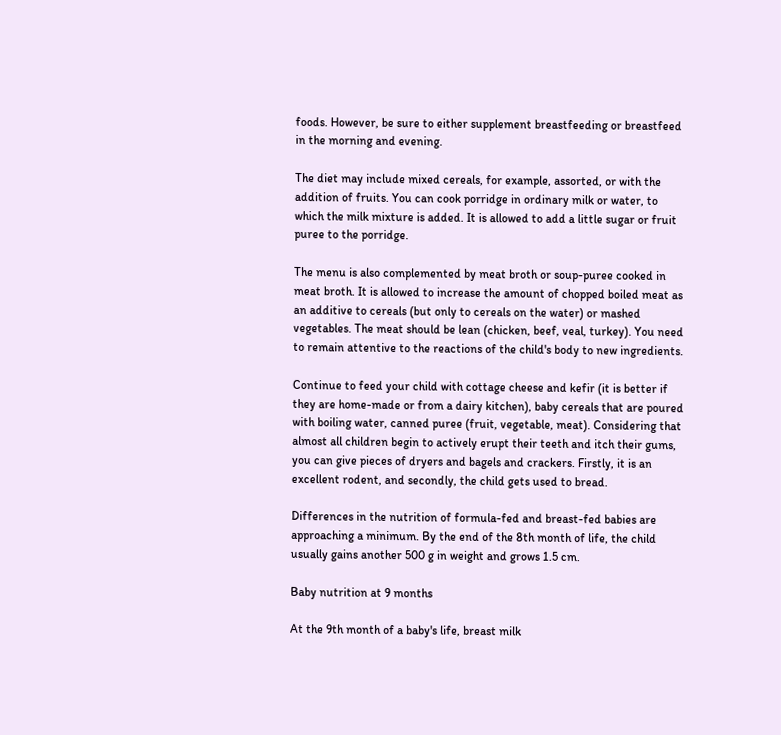foods. However, be sure to either supplement breastfeeding or breastfeed in the morning and evening.

The diet may include mixed cereals, for example, assorted, or with the addition of fruits. You can cook porridge in ordinary milk or water, to which the milk mixture is added. It is allowed to add a little sugar or fruit puree to the porridge.

The menu is also complemented by meat broth or soup-puree cooked in meat broth. It is allowed to increase the amount of chopped boiled meat as an additive to cereals (but only to cereals on the water) or mashed vegetables. The meat should be lean (chicken, beef, veal, turkey). You need to remain attentive to the reactions of the child's body to new ingredients.

Continue to feed your child with cottage cheese and kefir (it is better if they are home-made or from a dairy kitchen), baby cereals that are poured with boiling water, canned puree (fruit, vegetable, meat). Considering that almost all children begin to actively erupt their teeth and itch their gums, you can give pieces of dryers and bagels and crackers. Firstly, it is an excellent rodent, and secondly, the child gets used to bread.

Differences in the nutrition of formula-fed and breast-fed babies are approaching a minimum. By the end of the 8th month of life, the child usually gains another 500 g in weight and grows 1.5 cm.

Baby nutrition at 9 months

At the 9th month of a baby's life, breast milk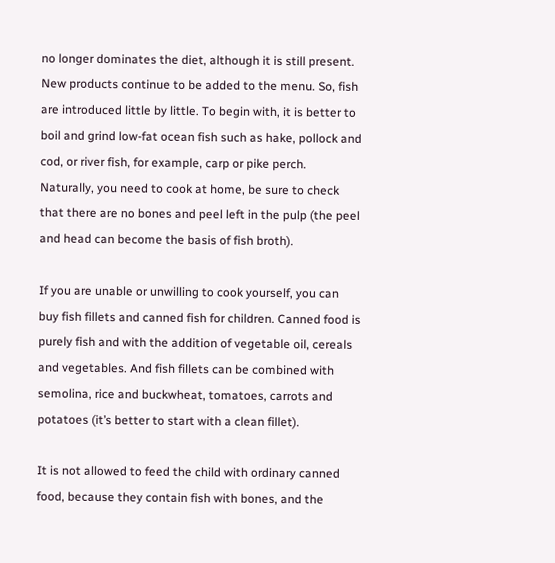no longer dominates the diet, although it is still present. New products continue to be added to the menu. So, fish are introduced little by little. To begin with, it is better to boil and grind low-fat ocean fish such as hake, pollock and cod, or river fish, for example, carp or pike perch. Naturally, you need to cook at home, be sure to check that there are no bones and peel left in the pulp (the peel and head can become the basis of fish broth).

If you are unable or unwilling to cook yourself, you can buy fish fillets and canned fish for children. Canned food is purely fish and with the addition of vegetable oil, cereals and vegetables. And fish fillets can be combined with semolina, rice and buckwheat, tomatoes, carrots and potatoes (it’s better to start with a clean fillet).

It is not allowed to feed the child with ordinary canned food, because they contain fish with bones, and the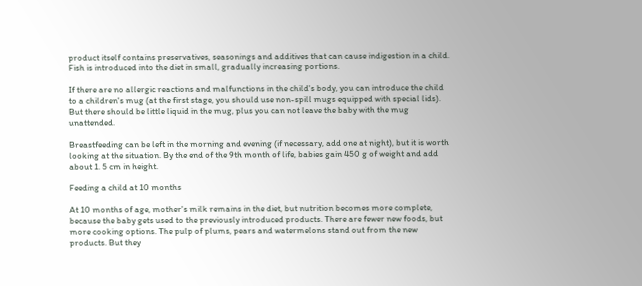product itself contains preservatives, seasonings and additives that can cause indigestion in a child. Fish is introduced into the diet in small, gradually increasing portions.

If there are no allergic reactions and malfunctions in the child's body, you can introduce the child to a children's mug (at the first stage, you should use non-spill mugs equipped with special lids). But there should be little liquid in the mug, plus you can not leave the baby with the mug unattended.

Breastfeeding can be left in the morning and evening (if necessary, add one at night), but it is worth looking at the situation. By the end of the 9th month of life, babies gain 450 g of weight and add about 1. 5 cm in height.

Feeding a child at 10 months

At 10 months of age, mother's milk remains in the diet, but nutrition becomes more complete, because the baby gets used to the previously introduced products. There are fewer new foods, but more cooking options. The pulp of plums, pears and watermelons stand out from the new products. But they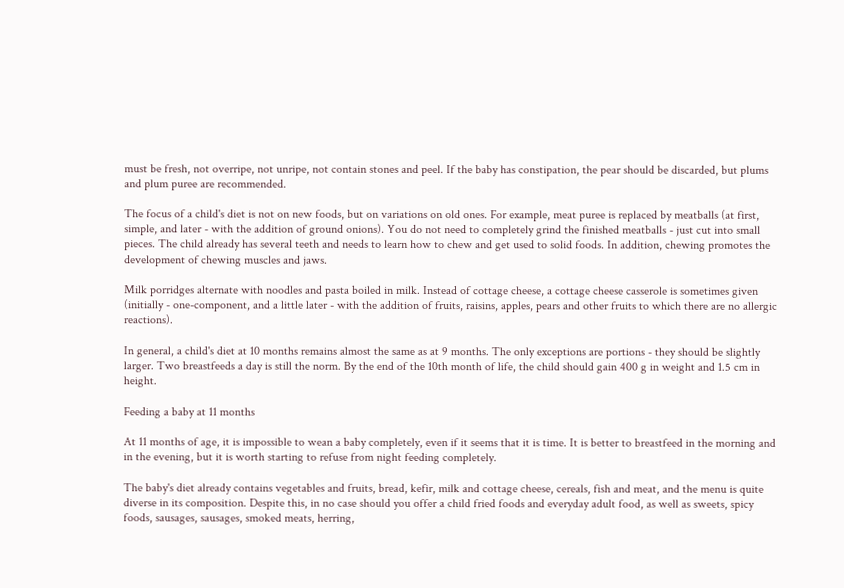must be fresh, not overripe, not unripe, not contain stones and peel. If the baby has constipation, the pear should be discarded, but plums and plum puree are recommended.

The focus of a child's diet is not on new foods, but on variations on old ones. For example, meat puree is replaced by meatballs (at first, simple, and later - with the addition of ground onions). You do not need to completely grind the finished meatballs - just cut into small pieces. The child already has several teeth and needs to learn how to chew and get used to solid foods. In addition, chewing promotes the development of chewing muscles and jaws.

Milk porridges alternate with noodles and pasta boiled in milk. Instead of cottage cheese, a cottage cheese casserole is sometimes given (initially - one-component, and a little later - with the addition of fruits, raisins, apples, pears and other fruits to which there are no allergic reactions).

In general, a child's diet at 10 months remains almost the same as at 9 months. The only exceptions are portions - they should be slightly larger. Two breastfeeds a day is still the norm. By the end of the 10th month of life, the child should gain 400 g in weight and 1.5 cm in height.

Feeding a baby at 11 months

At 11 months of age, it is impossible to wean a baby completely, even if it seems that it is time. It is better to breastfeed in the morning and in the evening, but it is worth starting to refuse from night feeding completely.

The baby's diet already contains vegetables and fruits, bread, kefir, milk and cottage cheese, cereals, fish and meat, and the menu is quite diverse in its composition. Despite this, in no case should you offer a child fried foods and everyday adult food, as well as sweets, spicy foods, sausages, sausages, smoked meats, herring,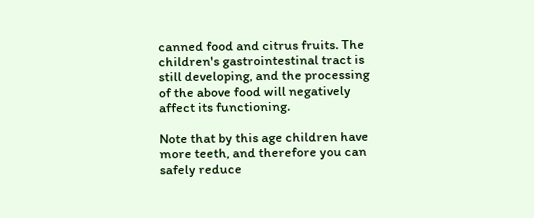canned food and citrus fruits. The children's gastrointestinal tract is still developing, and the processing of the above food will negatively affect its functioning.

Note that by this age children have more teeth, and therefore you can safely reduce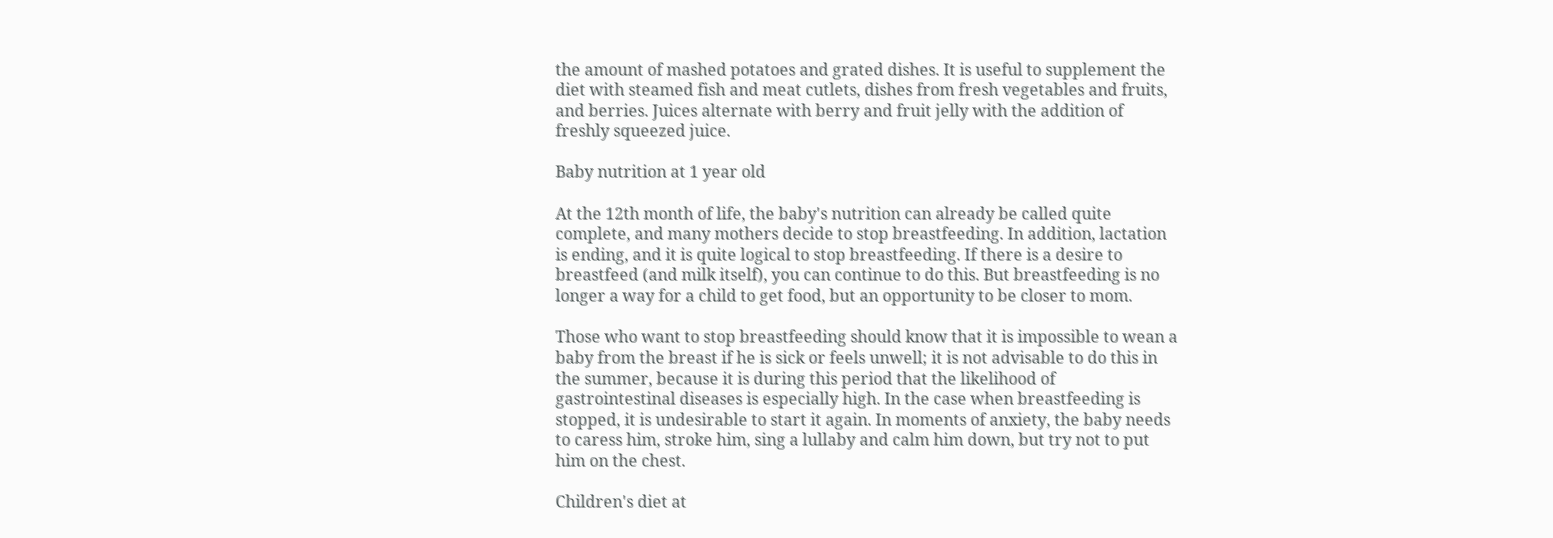the amount of mashed potatoes and grated dishes. It is useful to supplement the diet with steamed fish and meat cutlets, dishes from fresh vegetables and fruits, and berries. Juices alternate with berry and fruit jelly with the addition of freshly squeezed juice.

Baby nutrition at 1 year old

At the 12th month of life, the baby's nutrition can already be called quite complete, and many mothers decide to stop breastfeeding. In addition, lactation is ending, and it is quite logical to stop breastfeeding. If there is a desire to breastfeed (and milk itself), you can continue to do this. But breastfeeding is no longer a way for a child to get food, but an opportunity to be closer to mom.

Those who want to stop breastfeeding should know that it is impossible to wean a baby from the breast if he is sick or feels unwell; it is not advisable to do this in the summer, because it is during this period that the likelihood of gastrointestinal diseases is especially high. In the case when breastfeeding is stopped, it is undesirable to start it again. In moments of anxiety, the baby needs to caress him, stroke him, sing a lullaby and calm him down, but try not to put him on the chest.

Children's diet at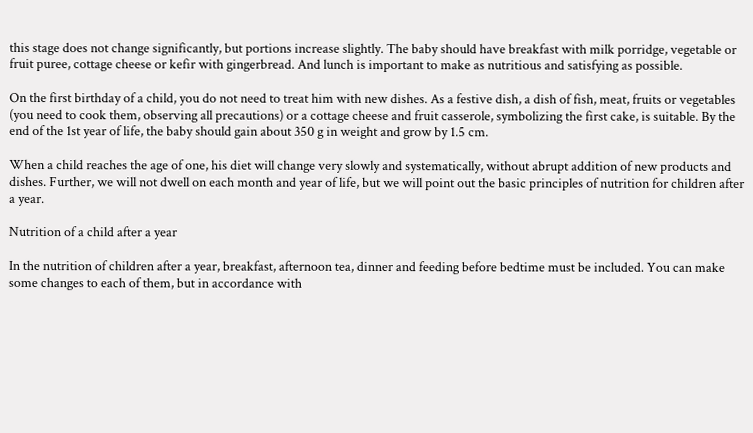this stage does not change significantly, but portions increase slightly. The baby should have breakfast with milk porridge, vegetable or fruit puree, cottage cheese or kefir with gingerbread. And lunch is important to make as nutritious and satisfying as possible.

On the first birthday of a child, you do not need to treat him with new dishes. As a festive dish, a dish of fish, meat, fruits or vegetables (you need to cook them, observing all precautions) or a cottage cheese and fruit casserole, symbolizing the first cake, is suitable. By the end of the 1st year of life, the baby should gain about 350 g in weight and grow by 1.5 cm.

When a child reaches the age of one, his diet will change very slowly and systematically, without abrupt addition of new products and dishes. Further, we will not dwell on each month and year of life, but we will point out the basic principles of nutrition for children after a year.

Nutrition of a child after a year

In the nutrition of children after a year, breakfast, afternoon tea, dinner and feeding before bedtime must be included. You can make some changes to each of them, but in accordance with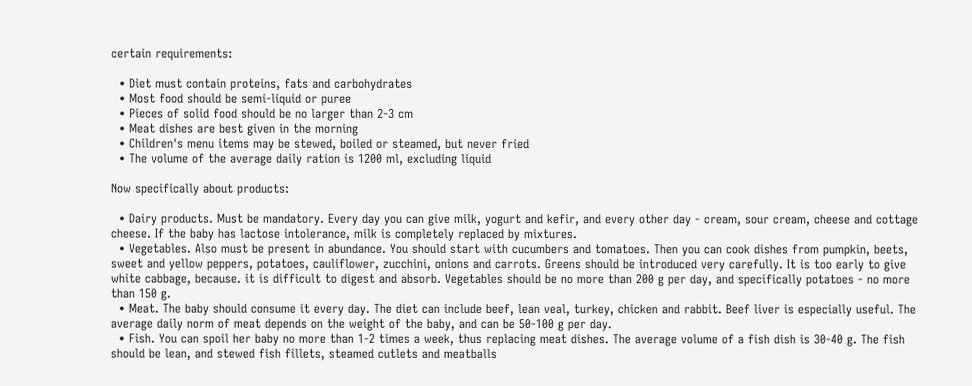certain requirements:

  • Diet must contain proteins, fats and carbohydrates
  • Most food should be semi-liquid or puree
  • Pieces of solid food should be no larger than 2-3 cm
  • Meat dishes are best given in the morning
  • Children's menu items may be stewed, boiled or steamed, but never fried
  • The volume of the average daily ration is 1200 ml, excluding liquid

Now specifically about products:

  • Dairy products. Must be mandatory. Every day you can give milk, yogurt and kefir, and every other day - cream, sour cream, cheese and cottage cheese. If the baby has lactose intolerance, milk is completely replaced by mixtures.
  • Vegetables. Also must be present in abundance. You should start with cucumbers and tomatoes. Then you can cook dishes from pumpkin, beets, sweet and yellow peppers, potatoes, cauliflower, zucchini, onions and carrots. Greens should be introduced very carefully. It is too early to give white cabbage, because. it is difficult to digest and absorb. Vegetables should be no more than 200 g per day, and specifically potatoes - no more than 150 g.
  • Meat. The baby should consume it every day. The diet can include beef, lean veal, turkey, chicken and rabbit. Beef liver is especially useful. The average daily norm of meat depends on the weight of the baby, and can be 50-100 g per day.
  • Fish. You can spoil her baby no more than 1-2 times a week, thus replacing meat dishes. The average volume of a fish dish is 30-40 g. The fish should be lean, and stewed fish fillets, steamed cutlets and meatballs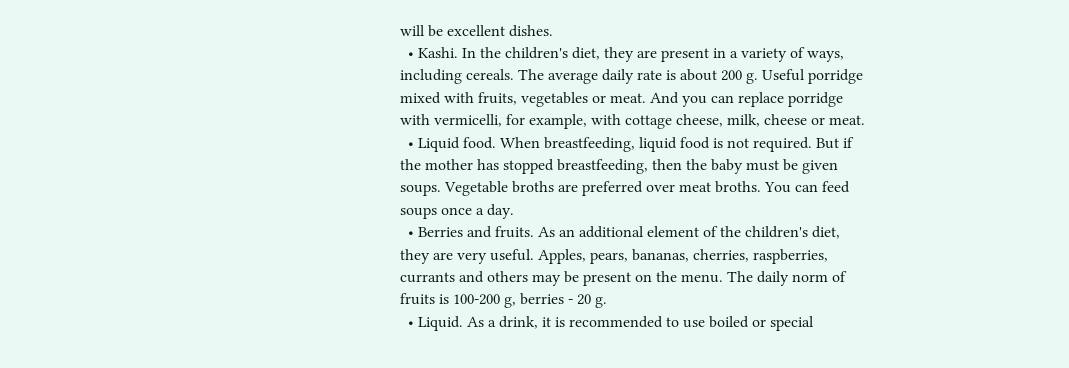will be excellent dishes.
  • Kashi. In the children's diet, they are present in a variety of ways, including cereals. The average daily rate is about 200 g. Useful porridge mixed with fruits, vegetables or meat. And you can replace porridge with vermicelli, for example, with cottage cheese, milk, cheese or meat.
  • Liquid food. When breastfeeding, liquid food is not required. But if the mother has stopped breastfeeding, then the baby must be given soups. Vegetable broths are preferred over meat broths. You can feed soups once a day.
  • Berries and fruits. As an additional element of the children's diet, they are very useful. Apples, pears, bananas, cherries, raspberries, currants and others may be present on the menu. The daily norm of fruits is 100-200 g, berries - 20 g.
  • Liquid. As a drink, it is recommended to use boiled or special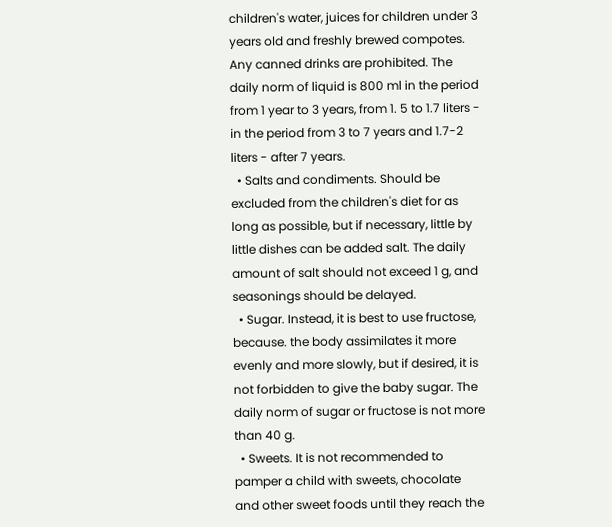children's water, juices for children under 3 years old and freshly brewed compotes. Any canned drinks are prohibited. The daily norm of liquid is 800 ml in the period from 1 year to 3 years, from 1. 5 to 1.7 liters - in the period from 3 to 7 years and 1.7-2 liters - after 7 years.
  • Salts and condiments. Should be excluded from the children's diet for as long as possible, but if necessary, little by little dishes can be added salt. The daily amount of salt should not exceed 1 g, and seasonings should be delayed.
  • Sugar. Instead, it is best to use fructose, because. the body assimilates it more evenly and more slowly, but if desired, it is not forbidden to give the baby sugar. The daily norm of sugar or fructose is not more than 40 g.
  • Sweets. It is not recommended to pamper a child with sweets, chocolate and other sweet foods until they reach the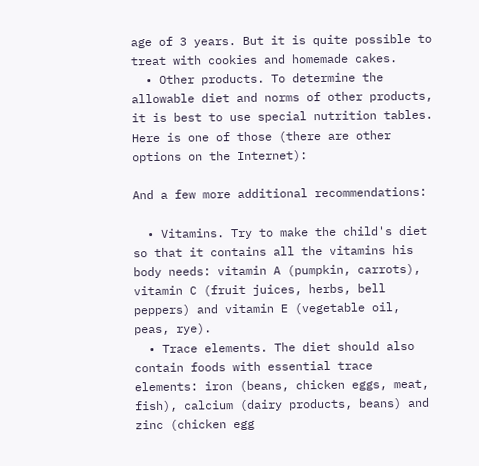age of 3 years. But it is quite possible to treat with cookies and homemade cakes.
  • Other products. To determine the allowable diet and norms of other products, it is best to use special nutrition tables. Here is one of those (there are other options on the Internet):

And a few more additional recommendations:

  • Vitamins. Try to make the child's diet so that it contains all the vitamins his body needs: vitamin A (pumpkin, carrots), vitamin C (fruit juices, herbs, bell peppers) and vitamin E (vegetable oil, peas, rye).
  • Trace elements. The diet should also contain foods with essential trace elements: iron (beans, chicken eggs, meat, fish), calcium (dairy products, beans) and zinc (chicken egg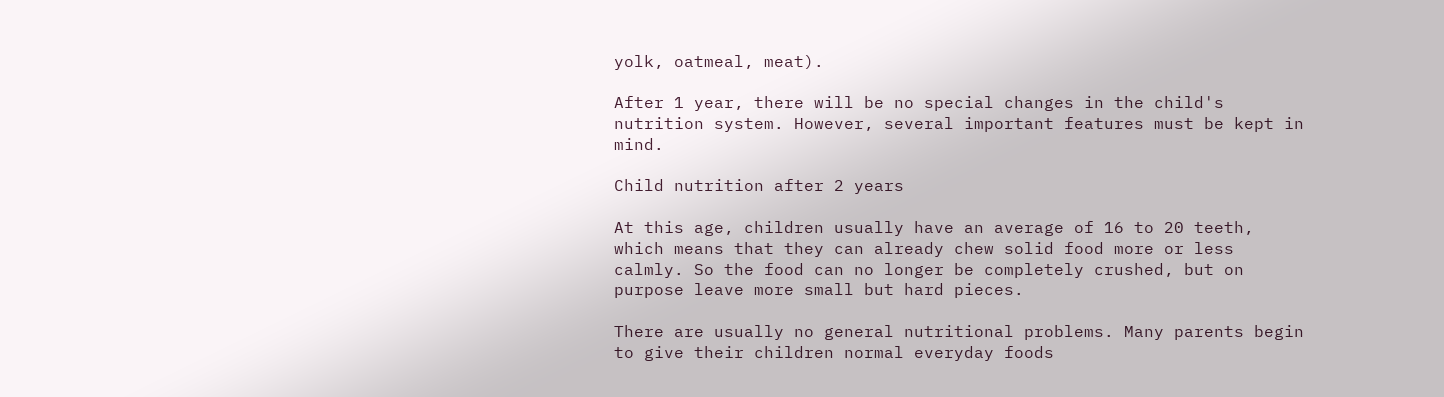yolk, oatmeal, meat).

After 1 year, there will be no special changes in the child's nutrition system. However, several important features must be kept in mind.

Child nutrition after 2 years

At this age, children usually have an average of 16 to 20 teeth, which means that they can already chew solid food more or less calmly. So the food can no longer be completely crushed, but on purpose leave more small but hard pieces.

There are usually no general nutritional problems. Many parents begin to give their children normal everyday foods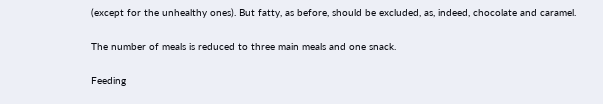(except for the unhealthy ones). But fatty, as before, should be excluded, as, indeed, chocolate and caramel.

The number of meals is reduced to three main meals and one snack.

Feeding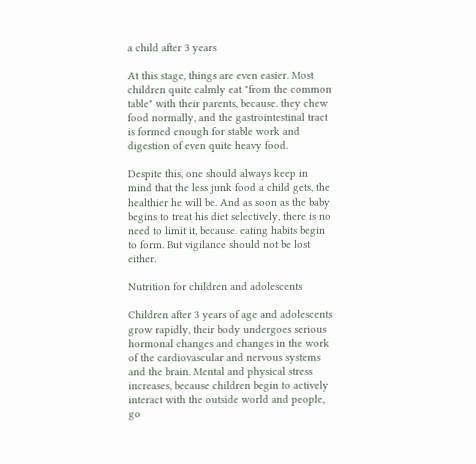a child after 3 years

At this stage, things are even easier. Most children quite calmly eat "from the common table" with their parents, because. they chew food normally, and the gastrointestinal tract is formed enough for stable work and digestion of even quite heavy food.

Despite this, one should always keep in mind that the less junk food a child gets, the healthier he will be. And as soon as the baby begins to treat his diet selectively, there is no need to limit it, because. eating habits begin to form. But vigilance should not be lost either.

Nutrition for children and adolescents

Children after 3 years of age and adolescents grow rapidly, their body undergoes serious hormonal changes and changes in the work of the cardiovascular and nervous systems and the brain. Mental and physical stress increases, because children begin to actively interact with the outside world and people, go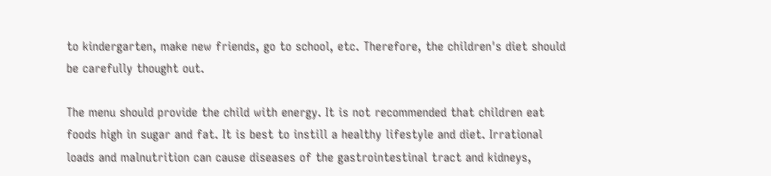to kindergarten, make new friends, go to school, etc. Therefore, the children's diet should be carefully thought out.

The menu should provide the child with energy. It is not recommended that children eat foods high in sugar and fat. It is best to instill a healthy lifestyle and diet. Irrational loads and malnutrition can cause diseases of the gastrointestinal tract and kidneys,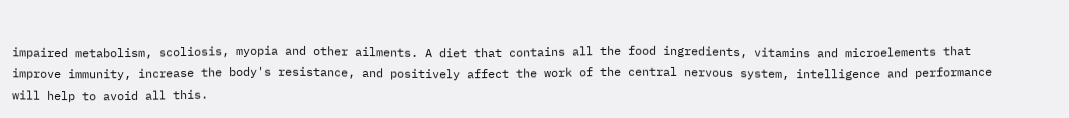impaired metabolism, scoliosis, myopia and other ailments. A diet that contains all the food ingredients, vitamins and microelements that improve immunity, increase the body's resistance, and positively affect the work of the central nervous system, intelligence and performance will help to avoid all this.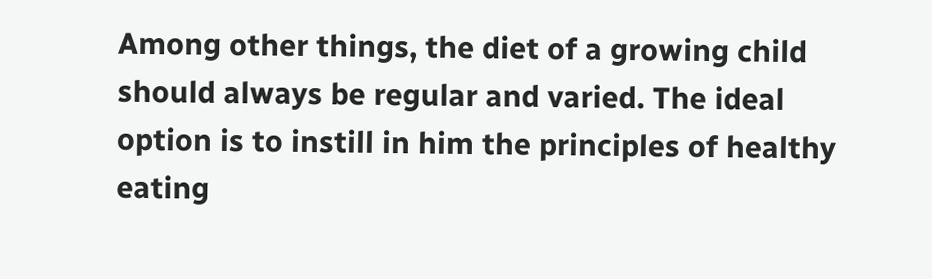Among other things, the diet of a growing child should always be regular and varied. The ideal option is to instill in him the principles of healthy eating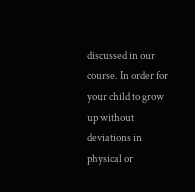discussed in our course. In order for your child to grow up without deviations in physical or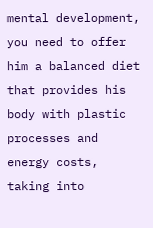mental development, you need to offer him a balanced diet that provides his body with plastic processes and energy costs, taking into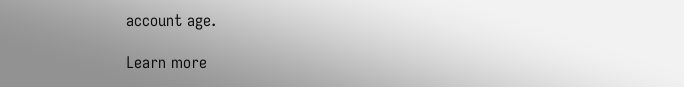account age.

Learn more